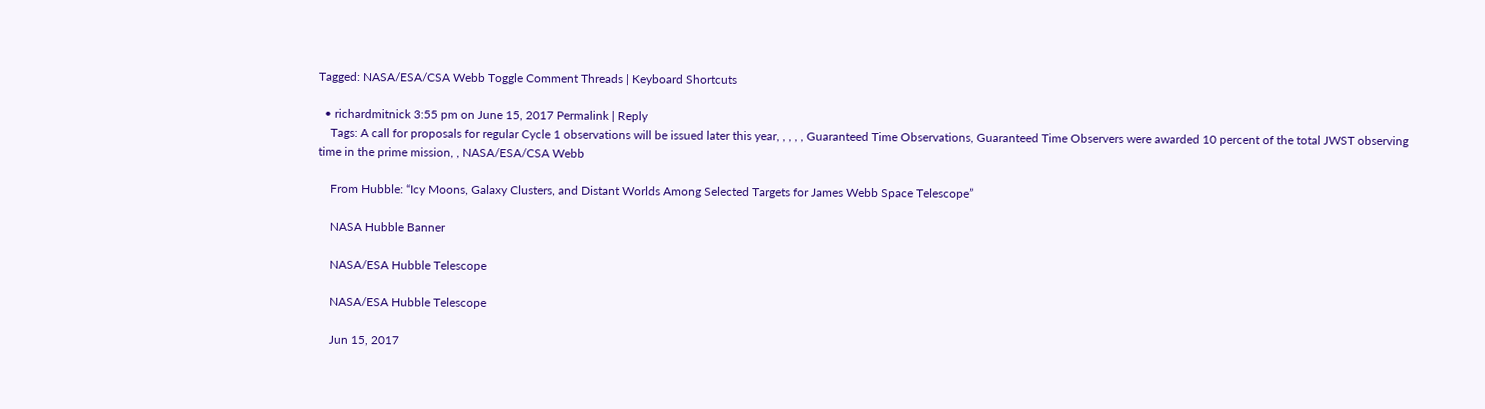Tagged: NASA/ESA/CSA Webb Toggle Comment Threads | Keyboard Shortcuts

  • richardmitnick 3:55 pm on June 15, 2017 Permalink | Reply
    Tags: A call for proposals for regular Cycle 1 observations will be issued later this year, , , , , Guaranteed Time Observations, Guaranteed Time Observers were awarded 10 percent of the total JWST observing time in the prime mission, , NASA/ESA/CSA Webb

    From Hubble: “Icy Moons, Galaxy Clusters, and Distant Worlds Among Selected Targets for James Webb Space Telescope”

    NASA Hubble Banner

    NASA/ESA Hubble Telescope

    NASA/ESA Hubble Telescope

    Jun 15, 2017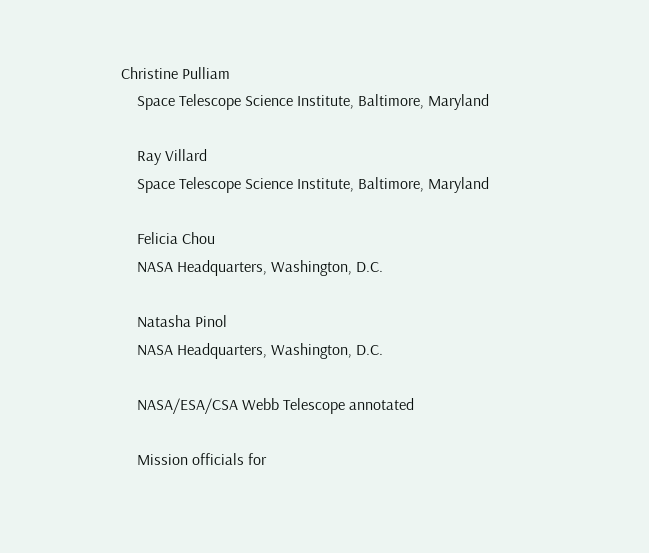Christine Pulliam
    Space Telescope Science Institute, Baltimore, Maryland

    Ray Villard
    Space Telescope Science Institute, Baltimore, Maryland

    Felicia Chou
    NASA Headquarters, Washington, D.C.

    Natasha Pinol
    NASA Headquarters, Washington, D.C.

    NASA/ESA/CSA Webb Telescope annotated

    Mission officials for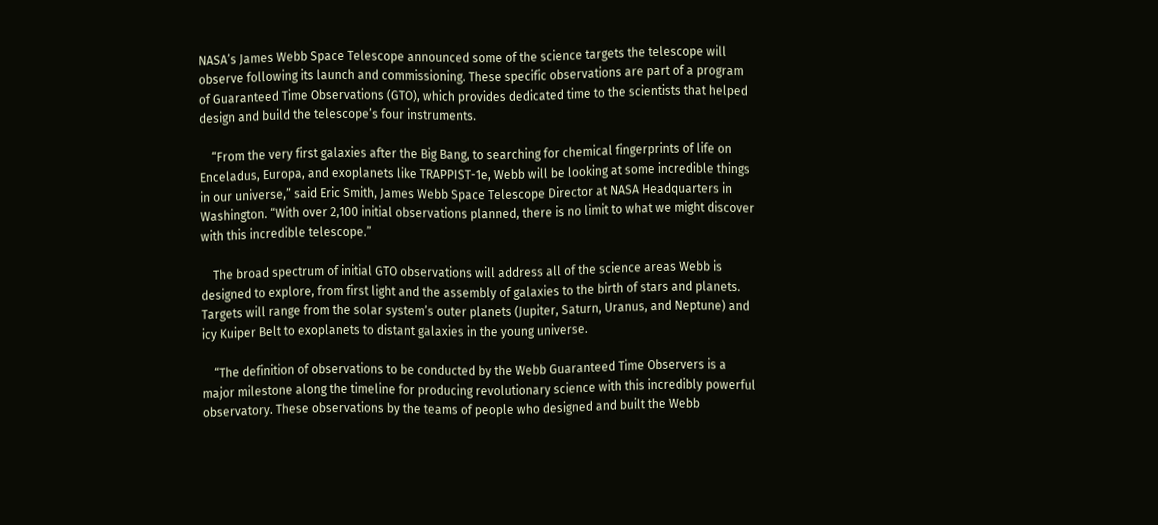NASA’s James Webb Space Telescope announced some of the science targets the telescope will observe following its launch and commissioning. These specific observations are part of a program of Guaranteed Time Observations (GTO), which provides dedicated time to the scientists that helped design and build the telescope’s four instruments.

    “From the very first galaxies after the Big Bang, to searching for chemical fingerprints of life on Enceladus, Europa, and exoplanets like TRAPPIST-1e, Webb will be looking at some incredible things in our universe,” said Eric Smith, James Webb Space Telescope Director at NASA Headquarters in Washington. “With over 2,100 initial observations planned, there is no limit to what we might discover with this incredible telescope.”

    The broad spectrum of initial GTO observations will address all of the science areas Webb is designed to explore, from first light and the assembly of galaxies to the birth of stars and planets. Targets will range from the solar system’s outer planets (Jupiter, Saturn, Uranus, and Neptune) and icy Kuiper Belt to exoplanets to distant galaxies in the young universe.

    “The definition of observations to be conducted by the Webb Guaranteed Time Observers is a major milestone along the timeline for producing revolutionary science with this incredibly powerful observatory. These observations by the teams of people who designed and built the Webb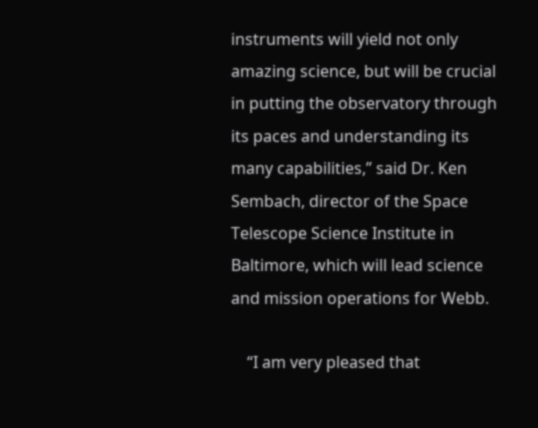instruments will yield not only amazing science, but will be crucial in putting the observatory through its paces and understanding its many capabilities,” said Dr. Ken Sembach, director of the Space Telescope Science Institute in Baltimore, which will lead science and mission operations for Webb.

    “I am very pleased that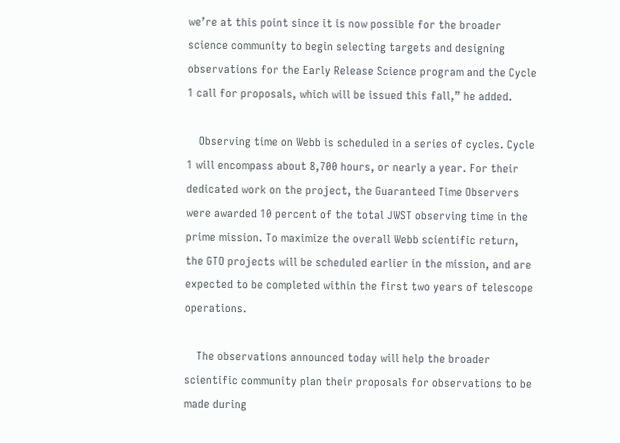we’re at this point since it is now possible for the broader science community to begin selecting targets and designing observations for the Early Release Science program and the Cycle 1 call for proposals, which will be issued this fall,” he added.

    Observing time on Webb is scheduled in a series of cycles. Cycle 1 will encompass about 8,700 hours, or nearly a year. For their dedicated work on the project, the Guaranteed Time Observers were awarded 10 percent of the total JWST observing time in the prime mission. To maximize the overall Webb scientific return, the GTO projects will be scheduled earlier in the mission, and are expected to be completed within the first two years of telescope operations.

    The observations announced today will help the broader scientific community plan their proposals for observations to be made during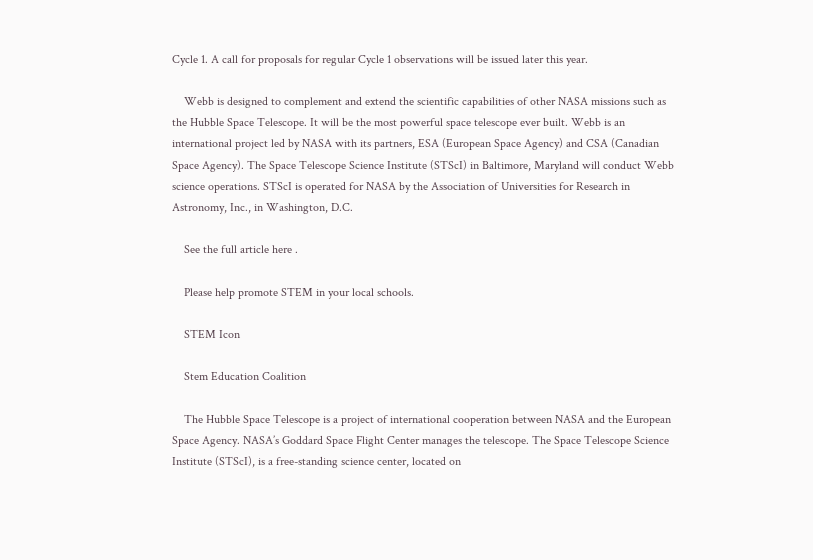Cycle 1. A call for proposals for regular Cycle 1 observations will be issued later this year.

    Webb is designed to complement and extend the scientific capabilities of other NASA missions such as the Hubble Space Telescope. It will be the most powerful space telescope ever built. Webb is an international project led by NASA with its partners, ESA (European Space Agency) and CSA (Canadian Space Agency). The Space Telescope Science Institute (STScI) in Baltimore, Maryland will conduct Webb science operations. STScI is operated for NASA by the Association of Universities for Research in Astronomy, Inc., in Washington, D.C.

    See the full article here .

    Please help promote STEM in your local schools.

    STEM Icon

    Stem Education Coalition

    The Hubble Space Telescope is a project of international cooperation between NASA and the European Space Agency. NASA’s Goddard Space Flight Center manages the telescope. The Space Telescope Science Institute (STScI), is a free-standing science center, located on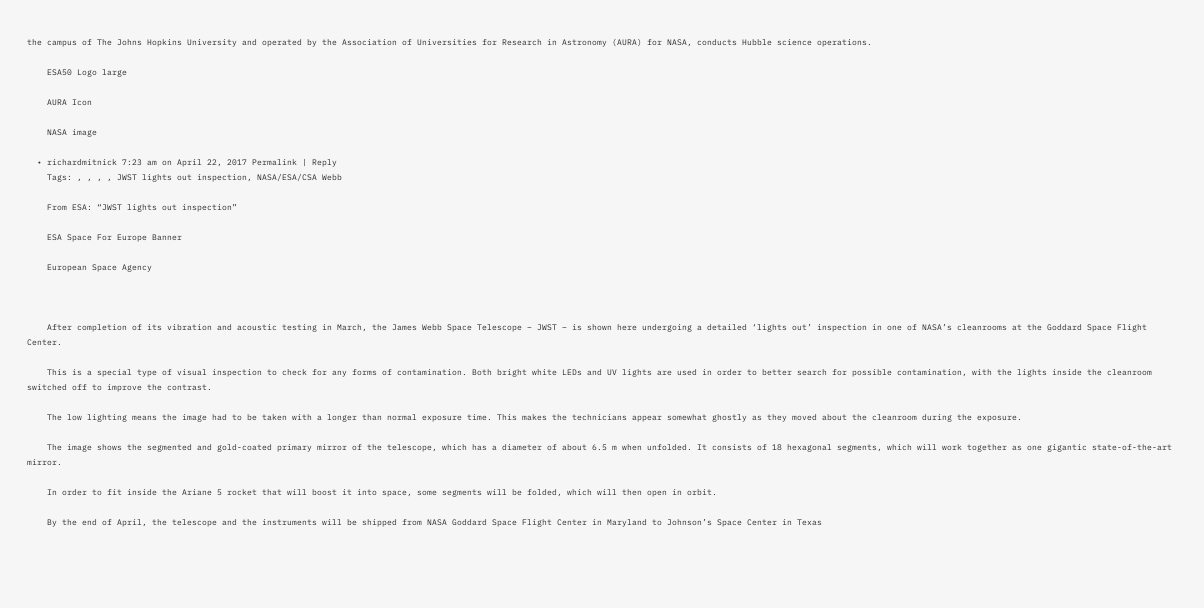the campus of The Johns Hopkins University and operated by the Association of Universities for Research in Astronomy (AURA) for NASA, conducts Hubble science operations.

    ESA50 Logo large

    AURA Icon

    NASA image

  • richardmitnick 7:23 am on April 22, 2017 Permalink | Reply
    Tags: , , , , JWST lights out inspection, NASA/ESA/CSA Webb

    From ESA: “JWST lights out inspection”

    ESA Space For Europe Banner

    European Space Agency



    After completion of its vibration and acoustic testing in March, the James Webb Space Telescope – JWST – is shown here undergoing a detailed ‘lights out’ inspection in one of NASA’s cleanrooms at the Goddard Space Flight Center.

    This is a special type of visual inspection to check for any forms of contamination. Both bright white LEDs and UV lights are used in order to better search for possible contamination, with the lights inside the cleanroom switched off to improve the contrast.

    The low lighting means the image had to be taken with a longer than normal exposure time. This makes the technicians appear somewhat ghostly as they moved about the cleanroom during the exposure.

    The image shows the segmented and gold-coated primary mirror of the telescope, which has a diameter of about 6.5 m when unfolded. It consists of 18 hexagonal segments, which will work together as one gigantic state-of-the-art mirror.

    In order to fit inside the Ariane 5 rocket that will boost it into space, some segments will be folded, which will then open in orbit.

    By the end of April, the telescope and the instruments will be shipped from NASA Goddard Space Flight Center in Maryland to Johnson’s Space Center in Texas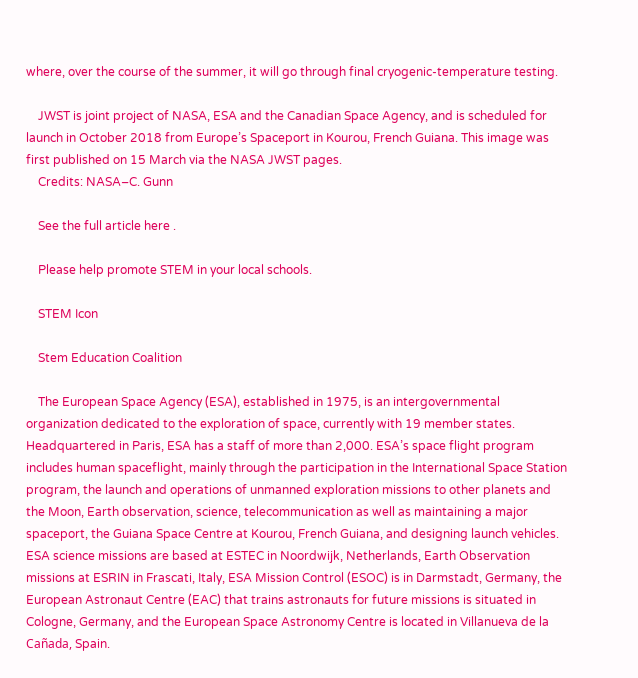where, over the course of the summer, it will go through final cryogenic-temperature testing.

    JWST is joint project of NASA, ESA and the Canadian Space Agency, and is scheduled for launch in October 2018 from Europe’s Spaceport in Kourou, French Guiana. This image was first published on 15 March via the NASA JWST pages.
    Credits: NASA–C. Gunn

    See the full article here .

    Please help promote STEM in your local schools.

    STEM Icon

    Stem Education Coalition

    The European Space Agency (ESA), established in 1975, is an intergovernmental organization dedicated to the exploration of space, currently with 19 member states. Headquartered in Paris, ESA has a staff of more than 2,000. ESA’s space flight program includes human spaceflight, mainly through the participation in the International Space Station program, the launch and operations of unmanned exploration missions to other planets and the Moon, Earth observation, science, telecommunication as well as maintaining a major spaceport, the Guiana Space Centre at Kourou, French Guiana, and designing launch vehicles. ESA science missions are based at ESTEC in Noordwijk, Netherlands, Earth Observation missions at ESRIN in Frascati, Italy, ESA Mission Control (ESOC) is in Darmstadt, Germany, the European Astronaut Centre (EAC) that trains astronauts for future missions is situated in Cologne, Germany, and the European Space Astronomy Centre is located in Villanueva de la Cañada, Spain.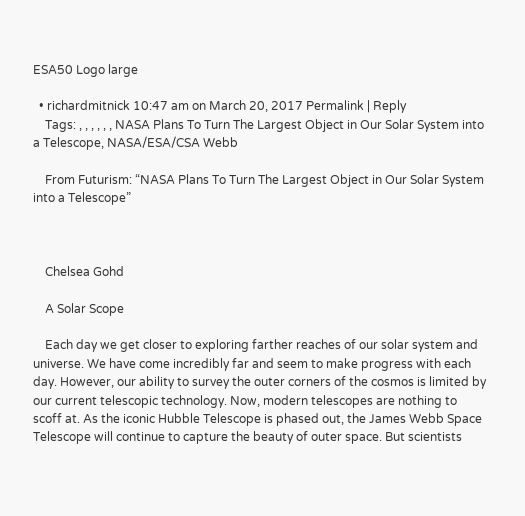ESA50 Logo large

  • richardmitnick 10:47 am on March 20, 2017 Permalink | Reply
    Tags: , , , , , , NASA Plans To Turn The Largest Object in Our Solar System into a Telescope, NASA/ESA/CSA Webb

    From Futurism: “NASA Plans To Turn The Largest Object in Our Solar System into a Telescope”



    Chelsea Gohd

    A Solar Scope

    Each day we get closer to exploring farther reaches of our solar system and universe. We have come incredibly far and seem to make progress with each day. However, our ability to survey the outer corners of the cosmos is limited by our current telescopic technology. Now, modern telescopes are nothing to scoff at. As the iconic Hubble Telescope is phased out, the James Webb Space Telescope will continue to capture the beauty of outer space. But scientists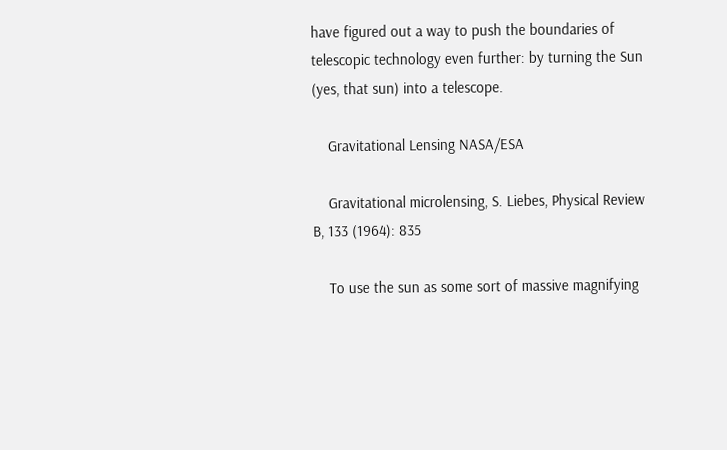have figured out a way to push the boundaries of telescopic technology even further: by turning the Sun (yes, that sun) into a telescope.

    Gravitational Lensing NASA/ESA

    Gravitational microlensing, S. Liebes, Physical Review B, 133 (1964): 835

    To use the sun as some sort of massive magnifying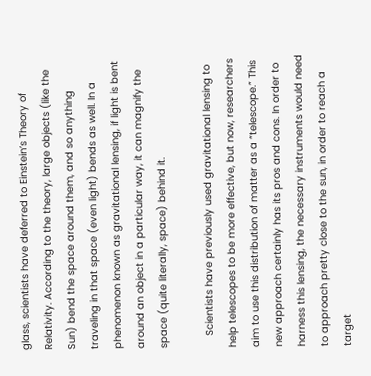glass, scientists have deferred to Einstein’s Theory of Relativity. According to the theory, large objects (like the Sun) bend the space around them, and so anything traveling in that space (even light) bends as well. In a phenomenon known as gravitational lensing, if light is bent around an object in a particular way, it can magnify the space (quite literally, space) behind it.

    Scientists have previously used gravitational lensing to help telescopes to be more effective, but now, researchers aim to use this distribution of matter as a “telescope.” This new approach certainly has its pros and cons. In order to harness this lensing, the necessary instruments would need to approach pretty close to the sun, in order to reach a target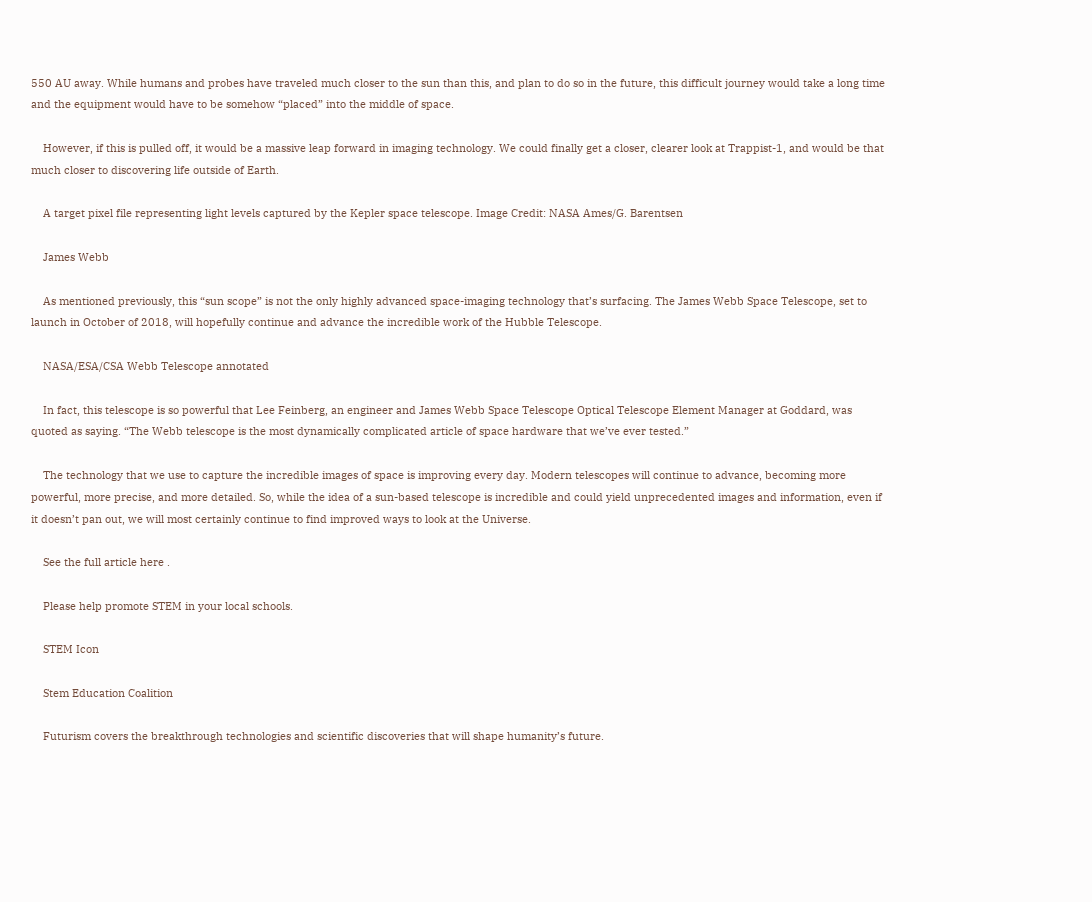550 AU away. While humans and probes have traveled much closer to the sun than this, and plan to do so in the future, this difficult journey would take a long time and the equipment would have to be somehow “placed” into the middle of space.

    However, if this is pulled off, it would be a massive leap forward in imaging technology. We could finally get a closer, clearer look at Trappist-1, and would be that much closer to discovering life outside of Earth.

    A target pixel file representing light levels captured by the Kepler space telescope. Image Credit: NASA Ames/G. Barentsen

    James Webb

    As mentioned previously, this “sun scope” is not the only highly advanced space-imaging technology that’s surfacing. The James Webb Space Telescope, set to launch in October of 2018, will hopefully continue and advance the incredible work of the Hubble Telescope.

    NASA/ESA/CSA Webb Telescope annotated

    In fact, this telescope is so powerful that Lee Feinberg, an engineer and James Webb Space Telescope Optical Telescope Element Manager at Goddard, was quoted as saying. “The Webb telescope is the most dynamically complicated article of space hardware that we’ve ever tested.”

    The technology that we use to capture the incredible images of space is improving every day. Modern telescopes will continue to advance, becoming more powerful, more precise, and more detailed. So, while the idea of a sun-based telescope is incredible and could yield unprecedented images and information, even if it doesn’t pan out, we will most certainly continue to find improved ways to look at the Universe.

    See the full article here .

    Please help promote STEM in your local schools.

    STEM Icon

    Stem Education Coalition

    Futurism covers the breakthrough technologies and scientific discoveries that will shape humanity’s future.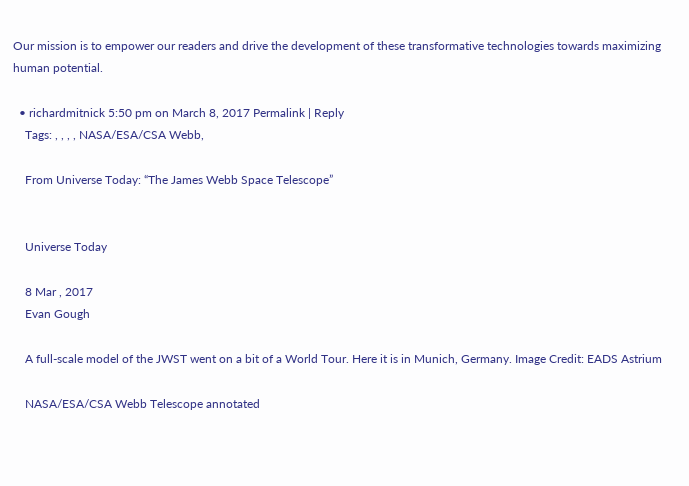Our mission is to empower our readers and drive the development of these transformative technologies towards maximizing human potential.

  • richardmitnick 5:50 pm on March 8, 2017 Permalink | Reply
    Tags: , , , , NASA/ESA/CSA Webb,

    From Universe Today: “The James Webb Space Telescope”


    Universe Today

    8 Mar , 2017
    Evan Gough

    A full-scale model of the JWST went on a bit of a World Tour. Here it is in Munich, Germany. Image Credit: EADS Astrium

    NASA/ESA/CSA Webb Telescope annotated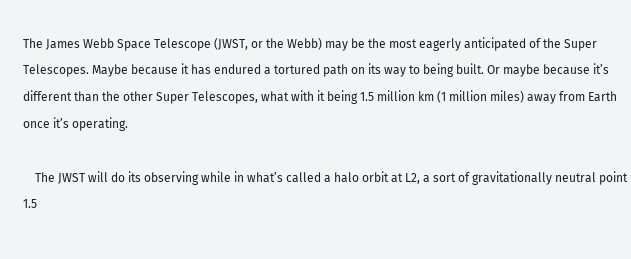The James Webb Space Telescope (JWST, or the Webb) may be the most eagerly anticipated of the Super Telescopes. Maybe because it has endured a tortured path on its way to being built. Or maybe because it’s different than the other Super Telescopes, what with it being 1.5 million km (1 million miles) away from Earth once it’s operating.

    The JWST will do its observing while in what’s called a halo orbit at L2, a sort of gravitationally neutral point 1.5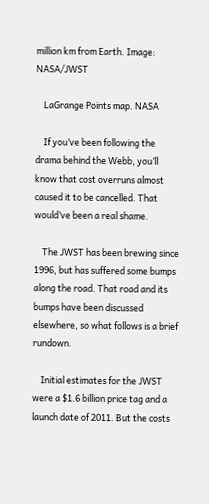million km from Earth. Image: NASA/JWST

    LaGrange Points map. NASA

    If you’ve been following the drama behind the Webb, you’ll know that cost overruns almost caused it to be cancelled. That would’ve been a real shame.

    The JWST has been brewing since 1996, but has suffered some bumps along the road. That road and its bumps have been discussed elsewhere, so what follows is a brief rundown.

    Initial estimates for the JWST were a $1.6 billion price tag and a launch date of 2011. But the costs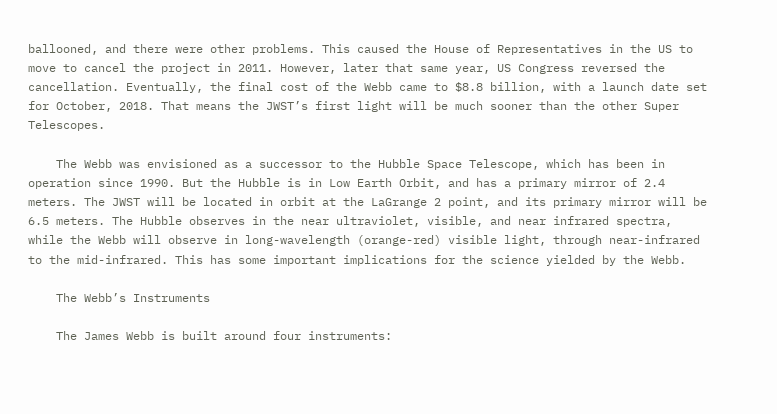ballooned, and there were other problems. This caused the House of Representatives in the US to move to cancel the project in 2011. However, later that same year, US Congress reversed the cancellation. Eventually, the final cost of the Webb came to $8.8 billion, with a launch date set for October, 2018. That means the JWST’s first light will be much sooner than the other Super Telescopes.

    The Webb was envisioned as a successor to the Hubble Space Telescope, which has been in operation since 1990. But the Hubble is in Low Earth Orbit, and has a primary mirror of 2.4 meters. The JWST will be located in orbit at the LaGrange 2 point, and its primary mirror will be 6.5 meters. The Hubble observes in the near ultraviolet, visible, and near infrared spectra, while the Webb will observe in long-wavelength (orange-red) visible light, through near-infrared to the mid-infrared. This has some important implications for the science yielded by the Webb.

    The Webb’s Instruments

    The James Webb is built around four instruments: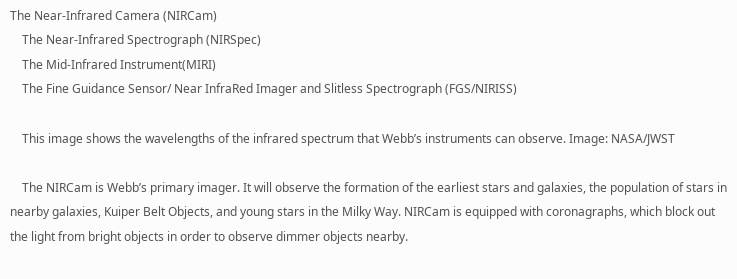The Near-Infrared Camera (NIRCam)
    The Near-Infrared Spectrograph (NIRSpec)
    The Mid-Infrared Instrument(MIRI)
    The Fine Guidance Sensor/ Near InfraRed Imager and Slitless Spectrograph (FGS/NIRISS)

    This image shows the wavelengths of the infrared spectrum that Webb’s instruments can observe. Image: NASA/JWST

    The NIRCam is Webb’s primary imager. It will observe the formation of the earliest stars and galaxies, the population of stars in nearby galaxies, Kuiper Belt Objects, and young stars in the Milky Way. NIRCam is equipped with coronagraphs, which block out the light from bright objects in order to observe dimmer objects nearby.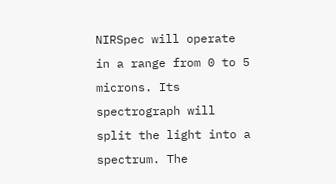NIRSpec will operate in a range from 0 to 5 microns. Its spectrograph will split the light into a spectrum. The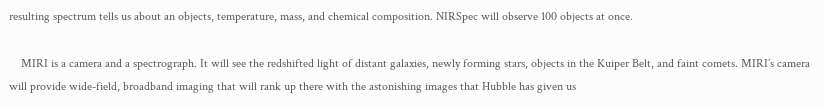resulting spectrum tells us about an objects, temperature, mass, and chemical composition. NIRSpec will observe 100 objects at once.

    MIRI is a camera and a spectrograph. It will see the redshifted light of distant galaxies, newly forming stars, objects in the Kuiper Belt, and faint comets. MIRI’s camera will provide wide-field, broadband imaging that will rank up there with the astonishing images that Hubble has given us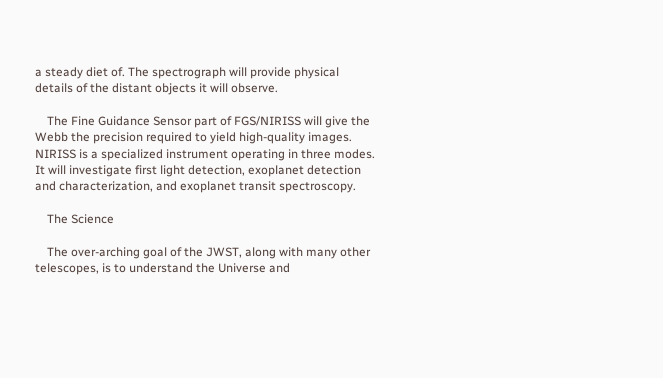a steady diet of. The spectrograph will provide physical details of the distant objects it will observe.

    The Fine Guidance Sensor part of FGS/NIRISS will give the Webb the precision required to yield high-quality images. NIRISS is a specialized instrument operating in three modes. It will investigate first light detection, exoplanet detection and characterization, and exoplanet transit spectroscopy.

    The Science

    The over-arching goal of the JWST, along with many other telescopes, is to understand the Universe and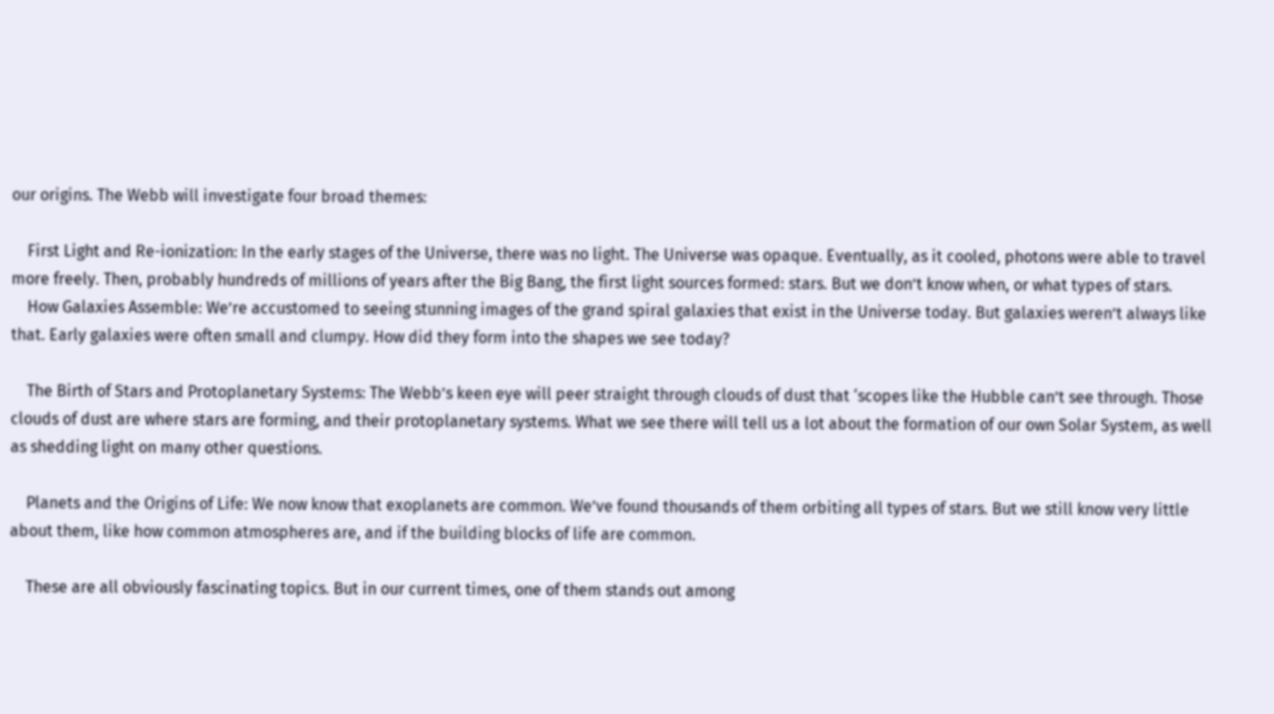our origins. The Webb will investigate four broad themes:

    First Light and Re-ionization: In the early stages of the Universe, there was no light. The Universe was opaque. Eventually, as it cooled, photons were able to travel more freely. Then, probably hundreds of millions of years after the Big Bang, the first light sources formed: stars. But we don’t know when, or what types of stars.
    How Galaxies Assemble: We’re accustomed to seeing stunning images of the grand spiral galaxies that exist in the Universe today. But galaxies weren’t always like that. Early galaxies were often small and clumpy. How did they form into the shapes we see today?

    The Birth of Stars and Protoplanetary Systems: The Webb’s keen eye will peer straight through clouds of dust that ‘scopes like the Hubble can’t see through. Those clouds of dust are where stars are forming, and their protoplanetary systems. What we see there will tell us a lot about the formation of our own Solar System, as well as shedding light on many other questions.

    Planets and the Origins of Life: We now know that exoplanets are common. We’ve found thousands of them orbiting all types of stars. But we still know very little about them, like how common atmospheres are, and if the building blocks of life are common.

    These are all obviously fascinating topics. But in our current times, one of them stands out among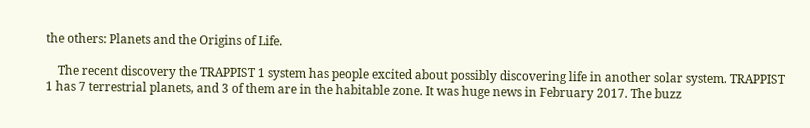the others: Planets and the Origins of Life.

    The recent discovery the TRAPPIST 1 system has people excited about possibly discovering life in another solar system. TRAPPIST 1 has 7 terrestrial planets, and 3 of them are in the habitable zone. It was huge news in February 2017. The buzz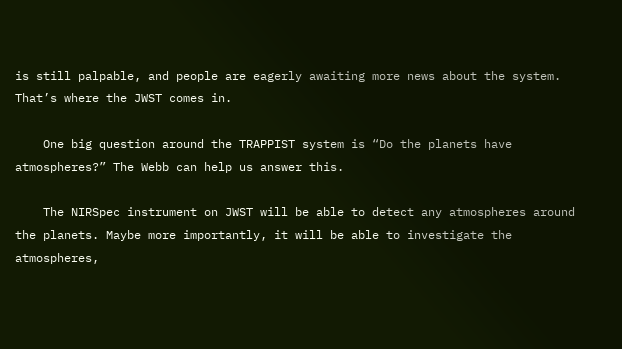is still palpable, and people are eagerly awaiting more news about the system. That’s where the JWST comes in.

    One big question around the TRAPPIST system is “Do the planets have atmospheres?” The Webb can help us answer this.

    The NIRSpec instrument on JWST will be able to detect any atmospheres around the planets. Maybe more importantly, it will be able to investigate the atmospheres,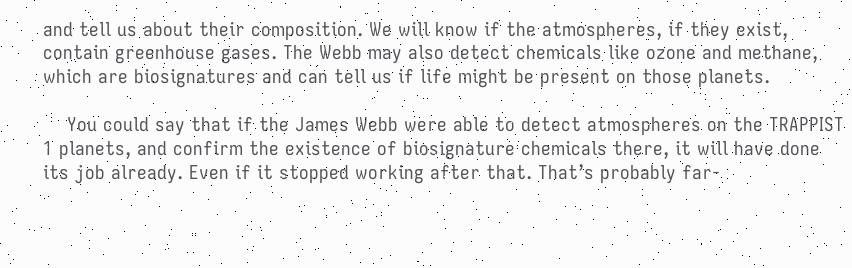and tell us about their composition. We will know if the atmospheres, if they exist, contain greenhouse gases. The Webb may also detect chemicals like ozone and methane, which are biosignatures and can tell us if life might be present on those planets.

    You could say that if the James Webb were able to detect atmospheres on the TRAPPIST 1 planets, and confirm the existence of biosignature chemicals there, it will have done its job already. Even if it stopped working after that. That’s probably far-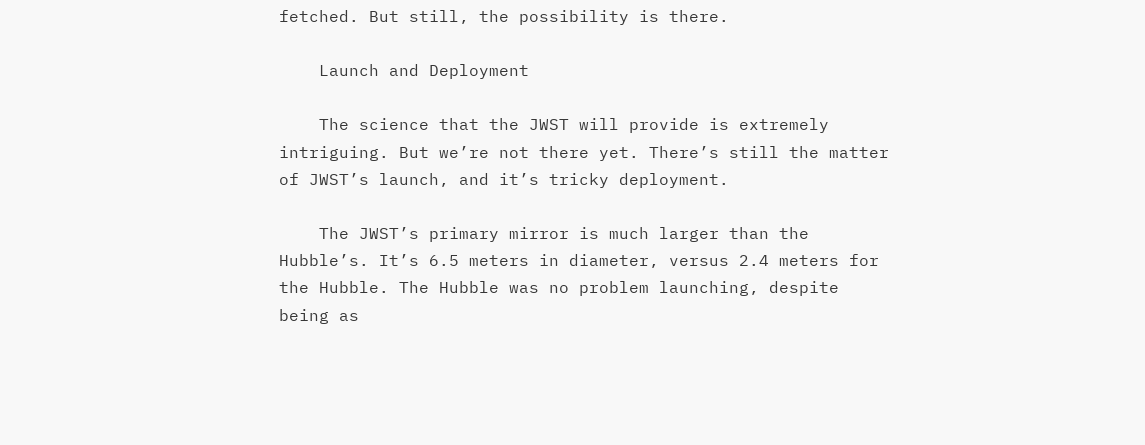fetched. But still, the possibility is there.

    Launch and Deployment

    The science that the JWST will provide is extremely intriguing. But we’re not there yet. There’s still the matter of JWST’s launch, and it’s tricky deployment.

    The JWST’s primary mirror is much larger than the Hubble’s. It’s 6.5 meters in diameter, versus 2.4 meters for the Hubble. The Hubble was no problem launching, despite being as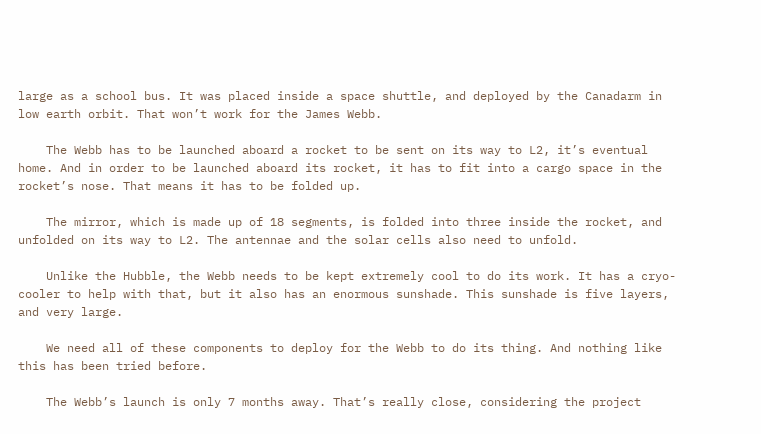large as a school bus. It was placed inside a space shuttle, and deployed by the Canadarm in low earth orbit. That won’t work for the James Webb.

    The Webb has to be launched aboard a rocket to be sent on its way to L2, it’s eventual home. And in order to be launched aboard its rocket, it has to fit into a cargo space in the rocket’s nose. That means it has to be folded up.

    The mirror, which is made up of 18 segments, is folded into three inside the rocket, and unfolded on its way to L2. The antennae and the solar cells also need to unfold.

    Unlike the Hubble, the Webb needs to be kept extremely cool to do its work. It has a cryo-cooler to help with that, but it also has an enormous sunshade. This sunshade is five layers, and very large.

    We need all of these components to deploy for the Webb to do its thing. And nothing like this has been tried before.

    The Webb’s launch is only 7 months away. That’s really close, considering the project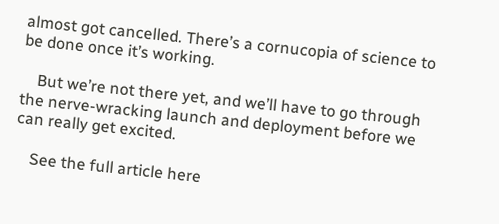almost got cancelled. There’s a cornucopia of science to be done once it’s working.

    But we’re not there yet, and we’ll have to go through the nerve-wracking launch and deployment before we can really get excited.

    See the full article here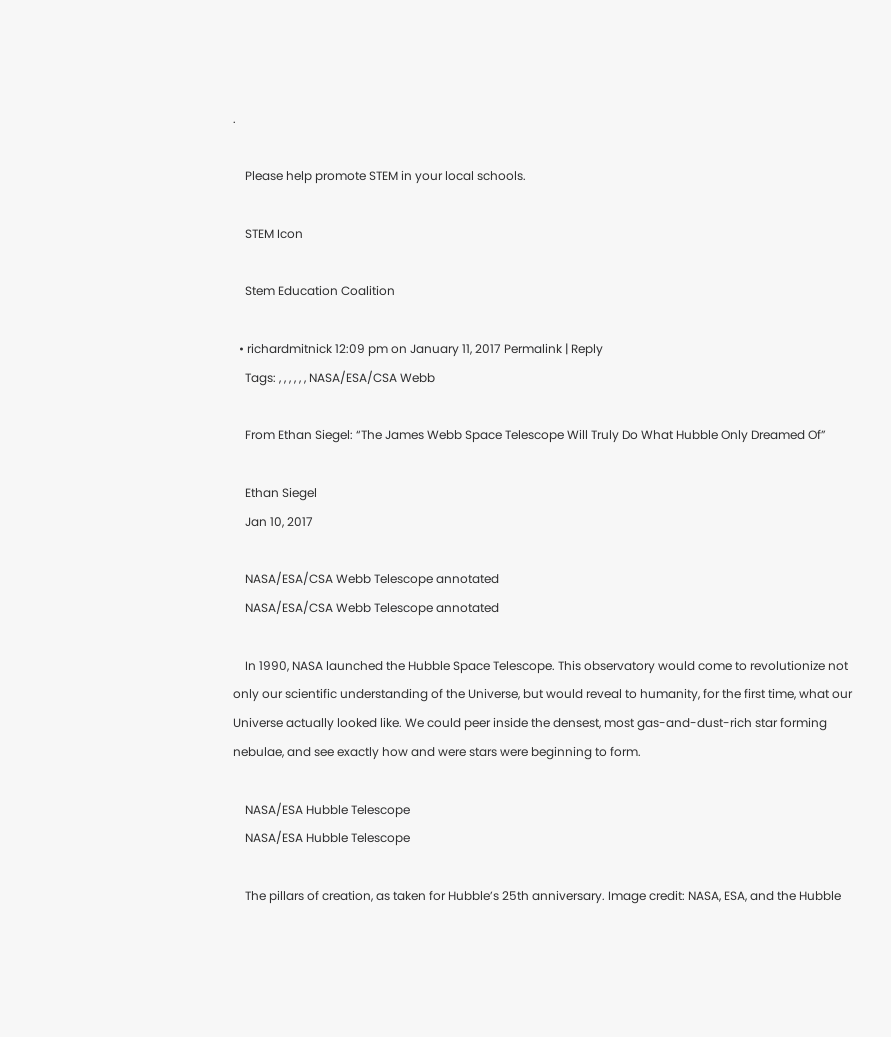.

    Please help promote STEM in your local schools.

    STEM Icon

    Stem Education Coalition

  • richardmitnick 12:09 pm on January 11, 2017 Permalink | Reply
    Tags: , , , , , , NASA/ESA/CSA Webb

    From Ethan Siegel: “The James Webb Space Telescope Will Truly Do What Hubble Only Dreamed Of”

    Ethan Siegel
    Jan 10, 2017

    NASA/ESA/CSA Webb Telescope annotated
    NASA/ESA/CSA Webb Telescope annotated

    In 1990, NASA launched the Hubble Space Telescope. This observatory would come to revolutionize not only our scientific understanding of the Universe, but would reveal to humanity, for the first time, what our Universe actually looked like. We could peer inside the densest, most gas-and-dust-rich star forming nebulae, and see exactly how and were stars were beginning to form.

    NASA/ESA Hubble Telescope
    NASA/ESA Hubble Telescope

    The pillars of creation, as taken for Hubble’s 25th anniversary. Image credit: NASA, ESA, and the Hubble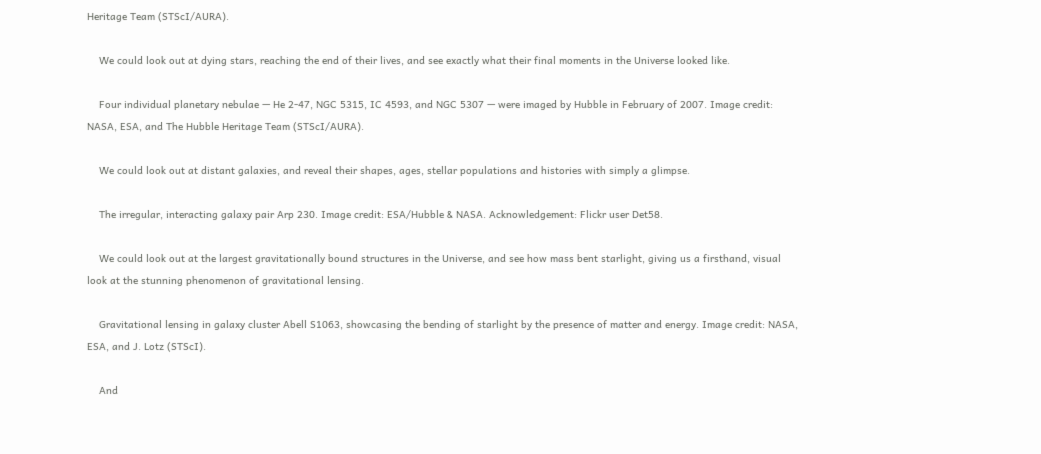Heritage Team (STScI/AURA).

    We could look out at dying stars, reaching the end of their lives, and see exactly what their final moments in the Universe looked like.

    Four individual planetary nebulae — He 2-47, NGC 5315, IC 4593, and NGC 5307 — were imaged by Hubble in February of 2007. Image credit: NASA, ESA, and The Hubble Heritage Team (STScI/AURA).

    We could look out at distant galaxies, and reveal their shapes, ages, stellar populations and histories with simply a glimpse.

    The irregular, interacting galaxy pair Arp 230. Image credit: ESA/Hubble & NASA. Acknowledgement: Flickr user Det58.

    We could look out at the largest gravitationally bound structures in the Universe, and see how mass bent starlight, giving us a firsthand, visual look at the stunning phenomenon of gravitational lensing.

    Gravitational lensing in galaxy cluster Abell S1063, showcasing the bending of starlight by the presence of matter and energy. Image credit: NASA, ESA, and J. Lotz (STScI).

    And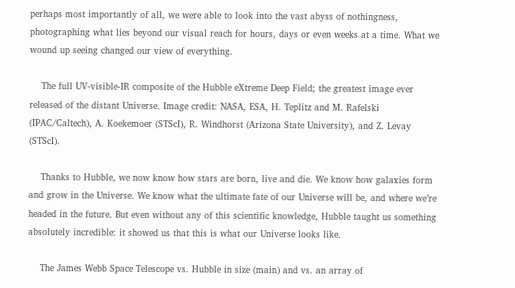perhaps most importantly of all, we were able to look into the vast abyss of nothingness, photographing what lies beyond our visual reach for hours, days or even weeks at a time. What we wound up seeing changed our view of everything.

    The full UV-visible-IR composite of the Hubble eXtreme Deep Field; the greatest image ever released of the distant Universe. Image credit: NASA, ESA, H. Teplitz and M. Rafelski (IPAC/Caltech), A. Koekemoer (STScI), R. Windhorst (Arizona State University), and Z. Levay (STScI).

    Thanks to Hubble, we now know how stars are born, live and die. We know how galaxies form and grow in the Universe. We know what the ultimate fate of our Universe will be, and where we’re headed in the future. But even without any of this scientific knowledge, Hubble taught us something absolutely incredible: it showed us that this is what our Universe looks like.

    The James Webb Space Telescope vs. Hubble in size (main) and vs. an array of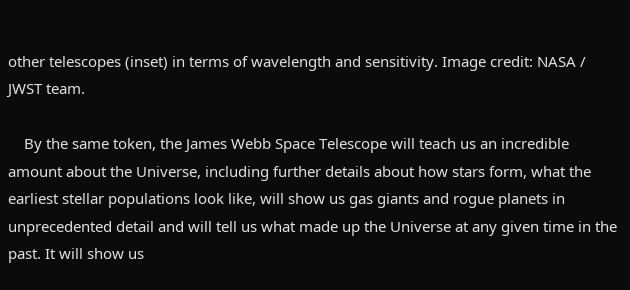other telescopes (inset) in terms of wavelength and sensitivity. Image credit: NASA / JWST team.

    By the same token, the James Webb Space Telescope will teach us an incredible amount about the Universe, including further details about how stars form, what the earliest stellar populations look like, will show us gas giants and rogue planets in unprecedented detail and will tell us what made up the Universe at any given time in the past. It will show us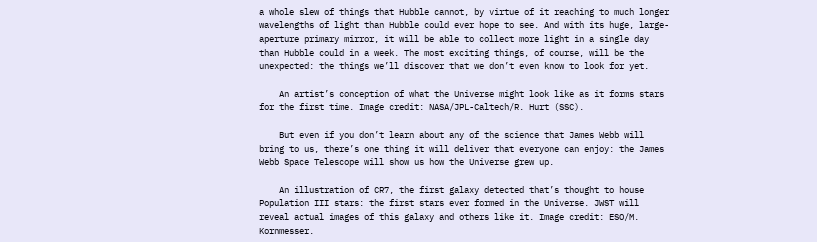a whole slew of things that Hubble cannot, by virtue of it reaching to much longer wavelengths of light than Hubble could ever hope to see. And with its huge, large-aperture primary mirror, it will be able to collect more light in a single day than Hubble could in a week. The most exciting things, of course, will be the unexpected: the things we’ll discover that we don’t even know to look for yet.

    An artist’s conception of what the Universe might look like as it forms stars for the first time. Image credit: NASA/JPL-Caltech/R. Hurt (SSC).

    But even if you don’t learn about any of the science that James Webb will bring to us, there’s one thing it will deliver that everyone can enjoy: the James Webb Space Telescope will show us how the Universe grew up.

    An illustration of CR7, the first galaxy detected that’s thought to house Population III stars: the first stars ever formed in the Universe. JWST will reveal actual images of this galaxy and others like it. Image credit: ESO/M. Kornmesser.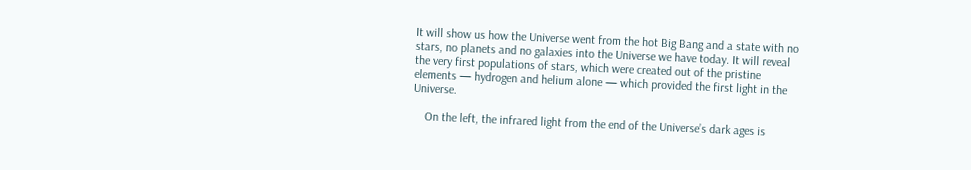It will show us how the Universe went from the hot Big Bang and a state with no stars, no planets and no galaxies into the Universe we have today. It will reveal the very first populations of stars, which were created out of the pristine elements — hydrogen and helium alone — which provided the first light in the Universe.

    On the left, the infrared light from the end of the Universe’s dark ages is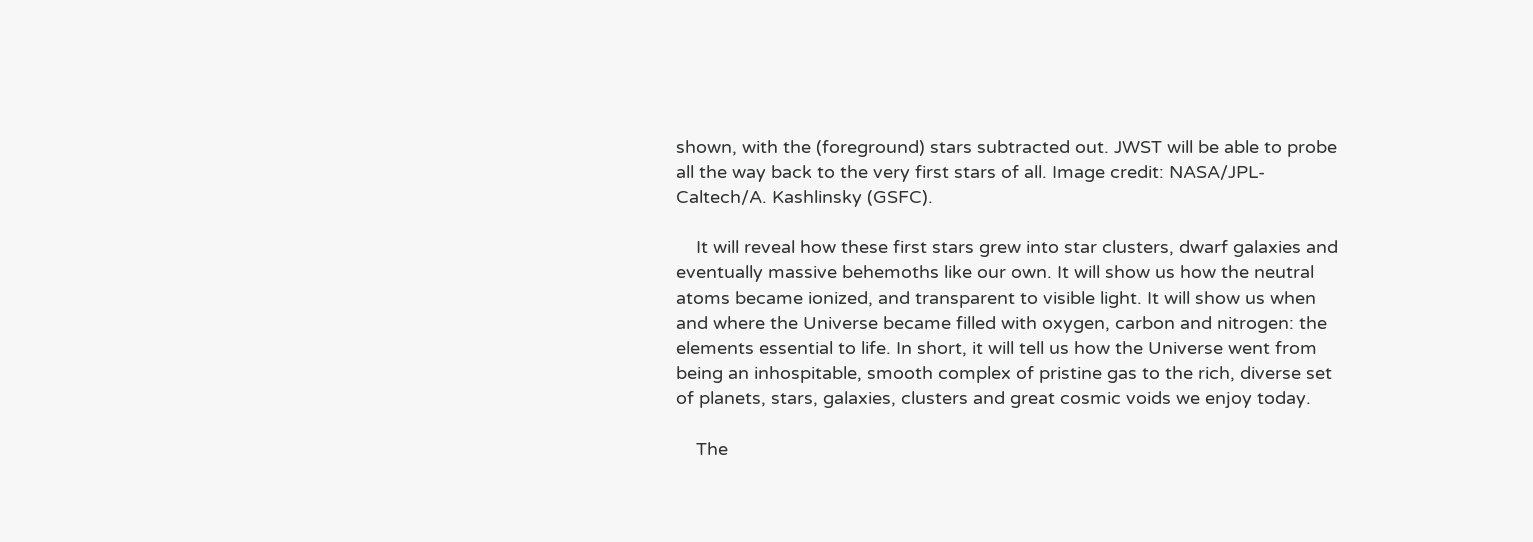shown, with the (foreground) stars subtracted out. JWST will be able to probe all the way back to the very first stars of all. Image credit: NASA/JPL-Caltech/A. Kashlinsky (GSFC).

    It will reveal how these first stars grew into star clusters, dwarf galaxies and eventually massive behemoths like our own. It will show us how the neutral atoms became ionized, and transparent to visible light. It will show us when and where the Universe became filled with oxygen, carbon and nitrogen: the elements essential to life. In short, it will tell us how the Universe went from being an inhospitable, smooth complex of pristine gas to the rich, diverse set of planets, stars, galaxies, clusters and great cosmic voids we enjoy today.

    The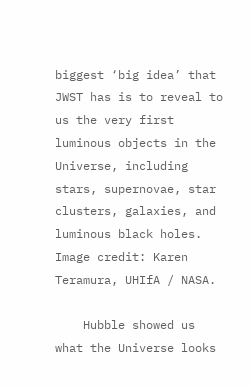biggest ‘big idea’ that JWST has is to reveal to us the very first luminous objects in the Universe, including stars, supernovae, star clusters, galaxies, and luminous black holes. Image credit: Karen Teramura, UHIfA / NASA.

    Hubble showed us what the Universe looks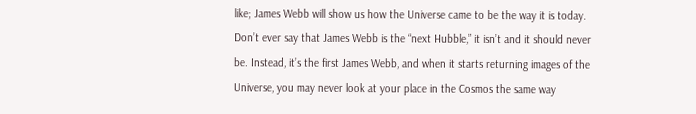like; James Webb will show us how the Universe came to be the way it is today. Don’t ever say that James Webb is the “next Hubble,” it isn’t and it should never be. Instead, it’s the first James Webb, and when it starts returning images of the Universe, you may never look at your place in the Cosmos the same way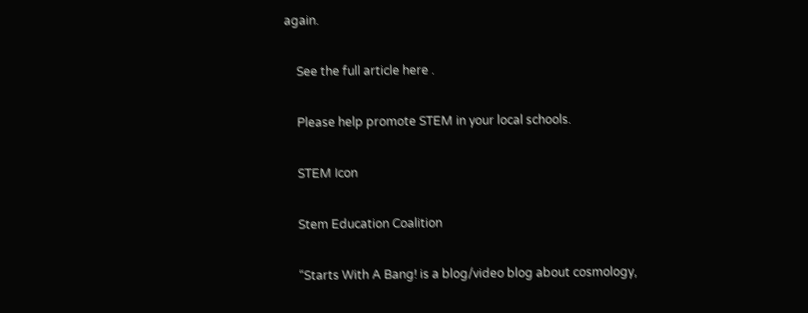again.

    See the full article here .

    Please help promote STEM in your local schools.

    STEM Icon

    Stem Education Coalition

    “Starts With A Bang! is a blog/video blog about cosmology,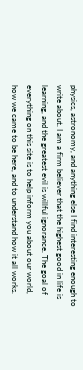physics, astronomy, and anything else I find interesting enough to write about. I am a firm believer that the highest good in life is learning, and the greatest evil is willful ignorance. The goal of everything on this site is to help inform you about our world, how we came to be here, and to understand how it all works.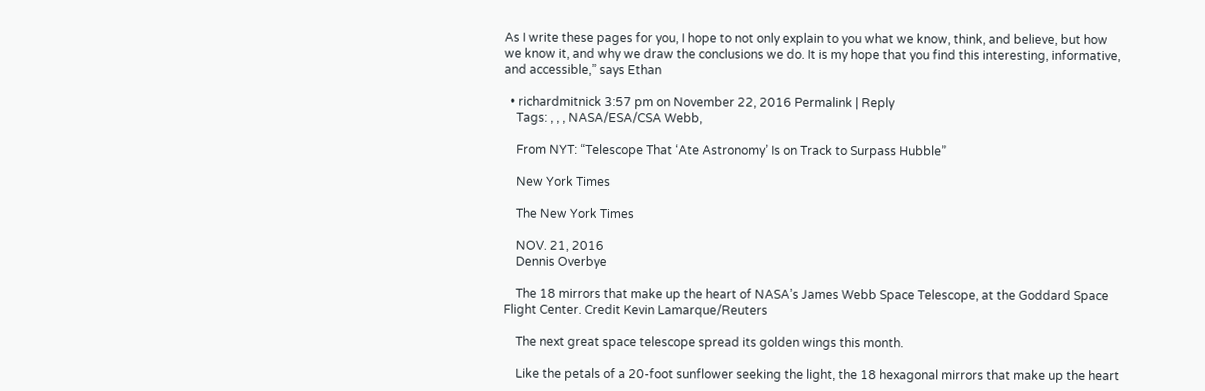As I write these pages for you, I hope to not only explain to you what we know, think, and believe, but how we know it, and why we draw the conclusions we do. It is my hope that you find this interesting, informative, and accessible,” says Ethan

  • richardmitnick 3:57 pm on November 22, 2016 Permalink | Reply
    Tags: , , , NASA/ESA/CSA Webb,

    From NYT: “Telescope That ‘Ate Astronomy’ Is on Track to Surpass Hubble”

    New York Times

    The New York Times

    NOV. 21, 2016
    Dennis Overbye

    The 18 mirrors that make up the heart of NASA’s James Webb Space Telescope, at the Goddard Space Flight Center. Credit Kevin Lamarque/Reuters

    The next great space telescope spread its golden wings this month.

    Like the petals of a 20-foot sunflower seeking the light, the 18 hexagonal mirrors that make up the heart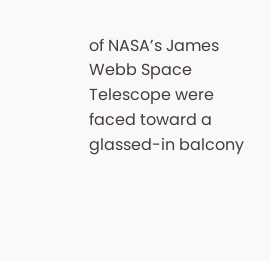of NASA’s James Webb Space Telescope were faced toward a glassed-in balcony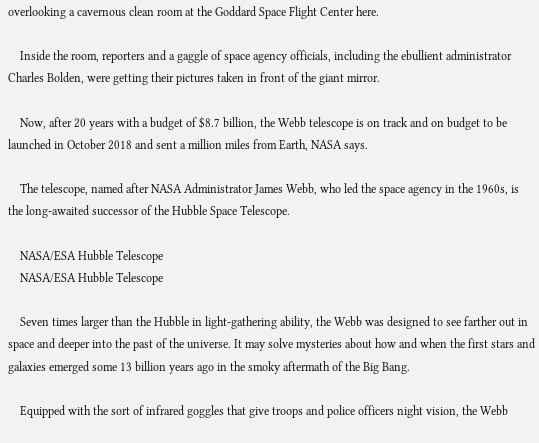overlooking a cavernous clean room at the Goddard Space Flight Center here.

    Inside the room, reporters and a gaggle of space agency officials, including the ebullient administrator Charles Bolden, were getting their pictures taken in front of the giant mirror.

    Now, after 20 years with a budget of $8.7 billion, the Webb telescope is on track and on budget to be launched in October 2018 and sent a million miles from Earth, NASA says.

    The telescope, named after NASA Administrator James Webb, who led the space agency in the 1960s, is the long-awaited successor of the Hubble Space Telescope.

    NASA/ESA Hubble Telescope
    NASA/ESA Hubble Telescope

    Seven times larger than the Hubble in light-gathering ability, the Webb was designed to see farther out in space and deeper into the past of the universe. It may solve mysteries about how and when the first stars and galaxies emerged some 13 billion years ago in the smoky aftermath of the Big Bang.

    Equipped with the sort of infrared goggles that give troops and police officers night vision, the Webb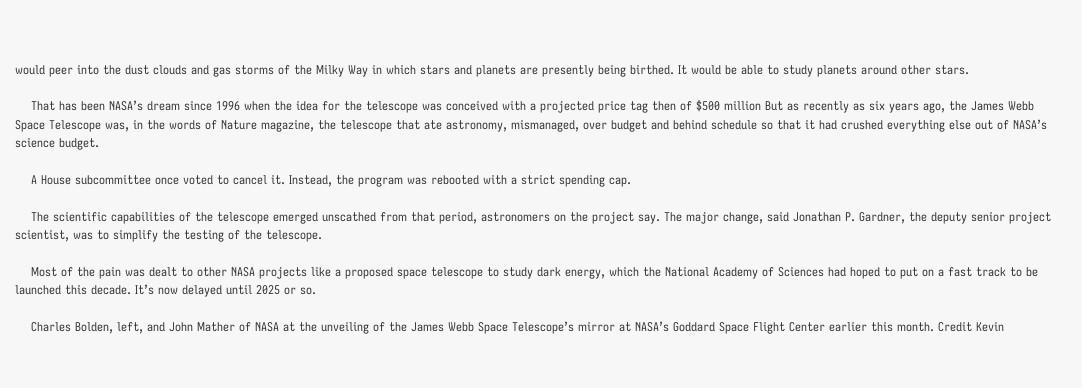would peer into the dust clouds and gas storms of the Milky Way in which stars and planets are presently being birthed. It would be able to study planets around other stars.

    That has been NASA’s dream since 1996 when the idea for the telescope was conceived with a projected price tag then of $500 million But as recently as six years ago, the James Webb Space Telescope was, in the words of Nature magazine, the telescope that ate astronomy, mismanaged, over budget and behind schedule so that it had crushed everything else out of NASA’s science budget.

    A House subcommittee once voted to cancel it. Instead, the program was rebooted with a strict spending cap.

    The scientific capabilities of the telescope emerged unscathed from that period, astronomers on the project say. The major change, said Jonathan P. Gardner, the deputy senior project scientist, was to simplify the testing of the telescope.

    Most of the pain was dealt to other NASA projects like a proposed space telescope to study dark energy, which the National Academy of Sciences had hoped to put on a fast track to be launched this decade. It’s now delayed until 2025 or so.

    Charles Bolden, left, and John Mather of NASA at the unveiling of the James Webb Space Telescope’s mirror at NASA’s Goddard Space Flight Center earlier this month. Credit Kevin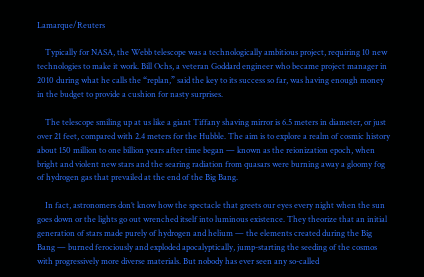Lamarque/Reuters

    Typically for NASA, the Webb telescope was a technologically ambitious project, requiring 10 new technologies to make it work. Bill Ochs, a veteran Goddard engineer who became project manager in 2010 during what he calls the “replan,” said the key to its success so far, was having enough money in the budget to provide a cushion for nasty surprises.

    The telescope smiling up at us like a giant Tiffany shaving mirror is 6.5 meters in diameter, or just over 21 feet, compared with 2.4 meters for the Hubble. The aim is to explore a realm of cosmic history about 150 million to one billion years after time began — known as the reionization epoch, when bright and violent new stars and the searing radiation from quasars were burning away a gloomy fog of hydrogen gas that prevailed at the end of the Big Bang.

    In fact, astronomers don’t know how the spectacle that greets our eyes every night when the sun goes down or the lights go out wrenched itself into luminous existence. They theorize that an initial generation of stars made purely of hydrogen and helium — the elements created during the Big Bang — burned ferociously and exploded apocalyptically, jump-starting the seeding of the cosmos with progressively more diverse materials. But nobody has ever seen any so-called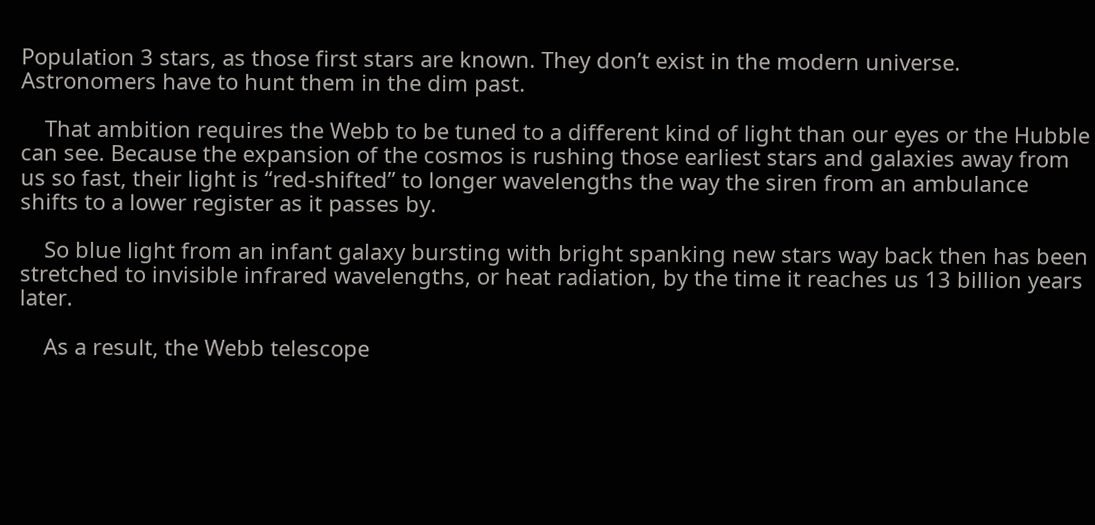Population 3 stars, as those first stars are known. They don’t exist in the modern universe. Astronomers have to hunt them in the dim past.

    That ambition requires the Webb to be tuned to a different kind of light than our eyes or the Hubble can see. Because the expansion of the cosmos is rushing those earliest stars and galaxies away from us so fast, their light is “red-shifted” to longer wavelengths the way the siren from an ambulance shifts to a lower register as it passes by.

    So blue light from an infant galaxy bursting with bright spanking new stars way back then has been stretched to invisible infrared wavelengths, or heat radiation, by the time it reaches us 13 billion years later.

    As a result, the Webb telescope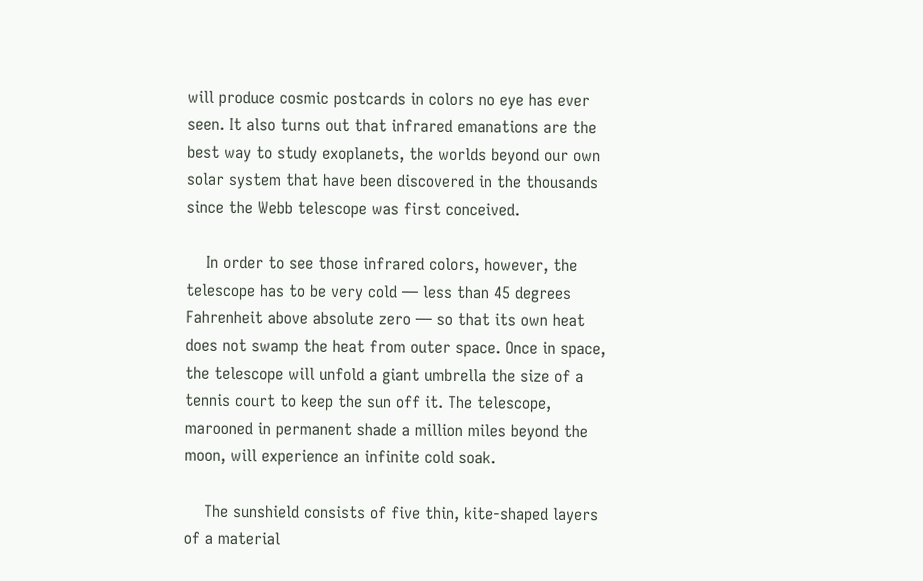will produce cosmic postcards in colors no eye has ever seen. It also turns out that infrared emanations are the best way to study exoplanets, the worlds beyond our own solar system that have been discovered in the thousands since the Webb telescope was first conceived.

    In order to see those infrared colors, however, the telescope has to be very cold — less than 45 degrees Fahrenheit above absolute zero — so that its own heat does not swamp the heat from outer space. Once in space, the telescope will unfold a giant umbrella the size of a tennis court to keep the sun off it. The telescope, marooned in permanent shade a million miles beyond the moon, will experience an infinite cold soak.

    The sunshield consists of five thin, kite-shaped layers of a material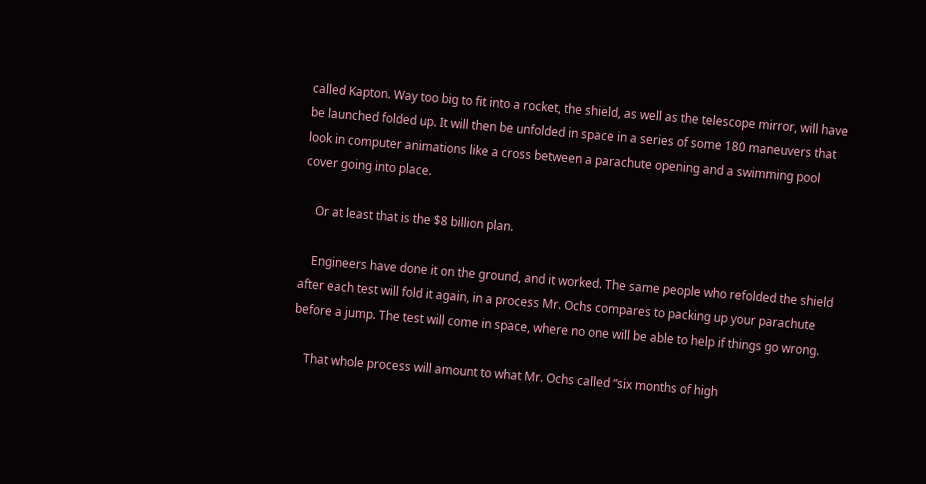called Kapton. Way too big to fit into a rocket, the shield, as well as the telescope mirror, will have be launched folded up. It will then be unfolded in space in a series of some 180 maneuvers that look in computer animations like a cross between a parachute opening and a swimming pool cover going into place.

    Or at least that is the $8 billion plan.

    Engineers have done it on the ground, and it worked. The same people who refolded the shield after each test will fold it again, in a process Mr. Ochs compares to packing up your parachute before a jump. The test will come in space, where no one will be able to help if things go wrong.

    That whole process will amount to what Mr. Ochs called “six months of high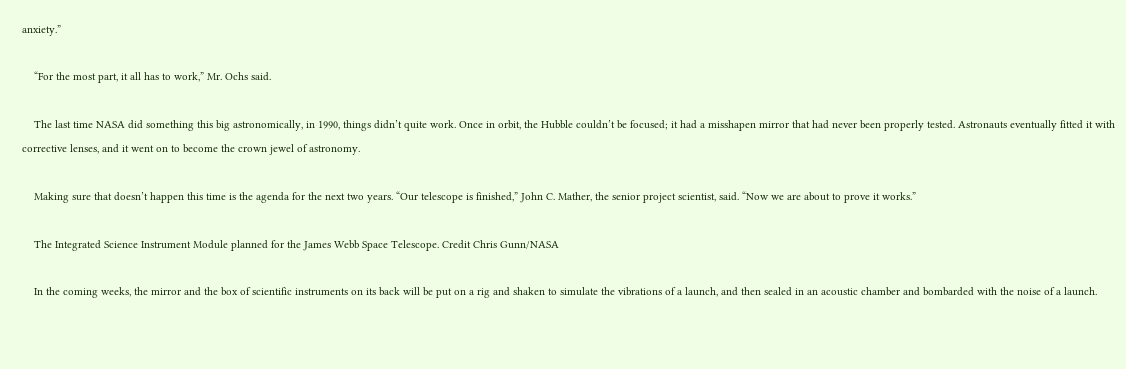anxiety.”

    “For the most part, it all has to work,” Mr. Ochs said.

    The last time NASA did something this big astronomically, in 1990, things didn’t quite work. Once in orbit, the Hubble couldn’t be focused; it had a misshapen mirror that had never been properly tested. Astronauts eventually fitted it with corrective lenses, and it went on to become the crown jewel of astronomy.

    Making sure that doesn’t happen this time is the agenda for the next two years. “Our telescope is finished,” John C. Mather, the senior project scientist, said. “Now we are about to prove it works.”

    The Integrated Science Instrument Module planned for the James Webb Space Telescope. Credit Chris Gunn/NASA

    In the coming weeks, the mirror and the box of scientific instruments on its back will be put on a rig and shaken to simulate the vibrations of a launch, and then sealed in an acoustic chamber and bombarded with the noise of a launch.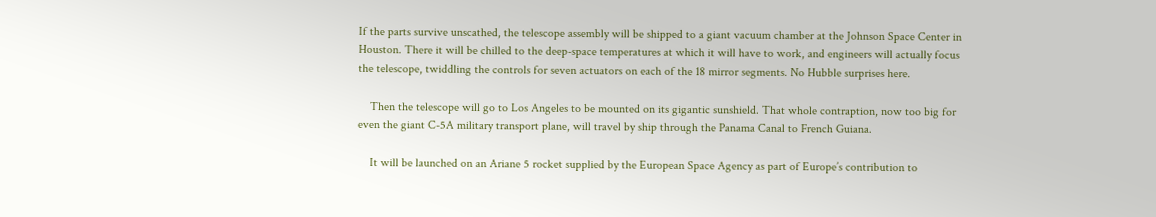If the parts survive unscathed, the telescope assembly will be shipped to a giant vacuum chamber at the Johnson Space Center in Houston. There it will be chilled to the deep-space temperatures at which it will have to work, and engineers will actually focus the telescope, twiddling the controls for seven actuators on each of the 18 mirror segments. No Hubble surprises here.

    Then the telescope will go to Los Angeles to be mounted on its gigantic sunshield. That whole contraption, now too big for even the giant C-5A military transport plane, will travel by ship through the Panama Canal to French Guiana.

    It will be launched on an Ariane 5 rocket supplied by the European Space Agency as part of Europe’s contribution to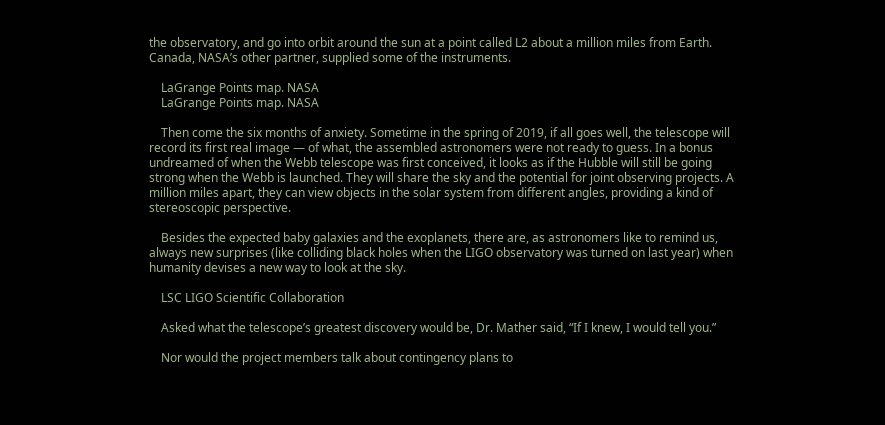the observatory, and go into orbit around the sun at a point called L2 about a million miles from Earth. Canada, NASA’s other partner, supplied some of the instruments.

    LaGrange Points map. NASA
    LaGrange Points map. NASA

    Then come the six months of anxiety. Sometime in the spring of 2019, if all goes well, the telescope will record its first real image — of what, the assembled astronomers were not ready to guess. In a bonus undreamed of when the Webb telescope was first conceived, it looks as if the Hubble will still be going strong when the Webb is launched. They will share the sky and the potential for joint observing projects. A million miles apart, they can view objects in the solar system from different angles, providing a kind of stereoscopic perspective.

    Besides the expected baby galaxies and the exoplanets, there are, as astronomers like to remind us, always new surprises (like colliding black holes when the LIGO observatory was turned on last year) when humanity devises a new way to look at the sky.

    LSC LIGO Scientific Collaboration

    Asked what the telescope’s greatest discovery would be, Dr. Mather said, “If I knew, I would tell you.”

    Nor would the project members talk about contingency plans to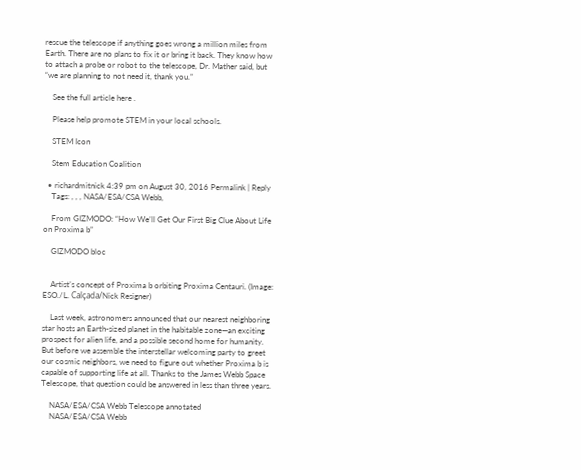rescue the telescope if anything goes wrong a million miles from Earth. There are no plans to fix it or bring it back. They know how to attach a probe or robot to the telescope, Dr. Mather said, but “we are planning to not need it, thank you.”

    See the full article here .

    Please help promote STEM in your local schools.

    STEM Icon

    Stem Education Coalition

  • richardmitnick 4:39 pm on August 30, 2016 Permalink | Reply
    Tags: , , , NASA/ESA/CSA Webb,

    From GIZMODO: “How We’ll Get Our First Big Clue About Life on Proxima b”

    GIZMODO bloc


    Artist’s concept of Proxima b orbiting Proxima Centauri. (Image: ESO./L. Calçada/Nick Resigner)

    Last week, astronomers announced that our nearest neighboring star hosts an Earth-sized planet in the habitable zone—an exciting prospect for alien life, and a possible second home for humanity. But before we assemble the interstellar welcoming party to greet our cosmic neighbors, we need to figure out whether Proxima b is capable of supporting life at all. Thanks to the James Webb Space Telescope, that question could be answered in less than three years.

    NASA/ESA/CSA Webb Telescope annotated
    NASA/ESA/CSA Webb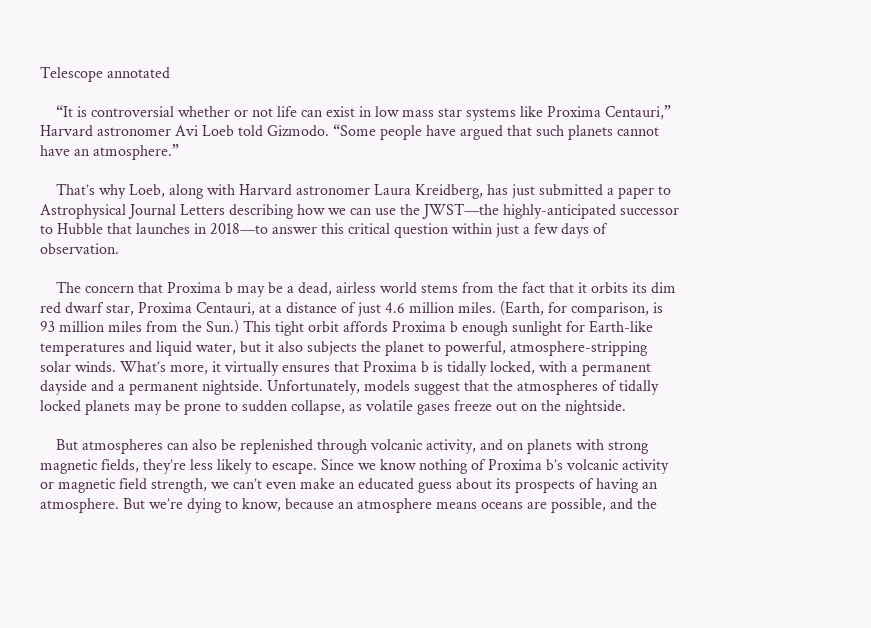Telescope annotated

    “It is controversial whether or not life can exist in low mass star systems like Proxima Centauri,” Harvard astronomer Avi Loeb told Gizmodo. “Some people have argued that such planets cannot have an atmosphere.”

    That’s why Loeb, along with Harvard astronomer Laura Kreidberg, has just submitted a paper to Astrophysical Journal Letters describing how we can use the JWST—the highly-anticipated successor to Hubble that launches in 2018—to answer this critical question within just a few days of observation.

    The concern that Proxima b may be a dead, airless world stems from the fact that it orbits its dim red dwarf star, Proxima Centauri, at a distance of just 4.6 million miles. (Earth, for comparison, is 93 million miles from the Sun.) This tight orbit affords Proxima b enough sunlight for Earth-like temperatures and liquid water, but it also subjects the planet to powerful, atmosphere-stripping solar winds. What’s more, it virtually ensures that Proxima b is tidally locked, with a permanent dayside and a permanent nightside. Unfortunately, models suggest that the atmospheres of tidally locked planets may be prone to sudden collapse, as volatile gases freeze out on the nightside.

    But atmospheres can also be replenished through volcanic activity, and on planets with strong magnetic fields, they’re less likely to escape. Since we know nothing of Proxima b’s volcanic activity or magnetic field strength, we can’t even make an educated guess about its prospects of having an atmosphere. But we’re dying to know, because an atmosphere means oceans are possible, and the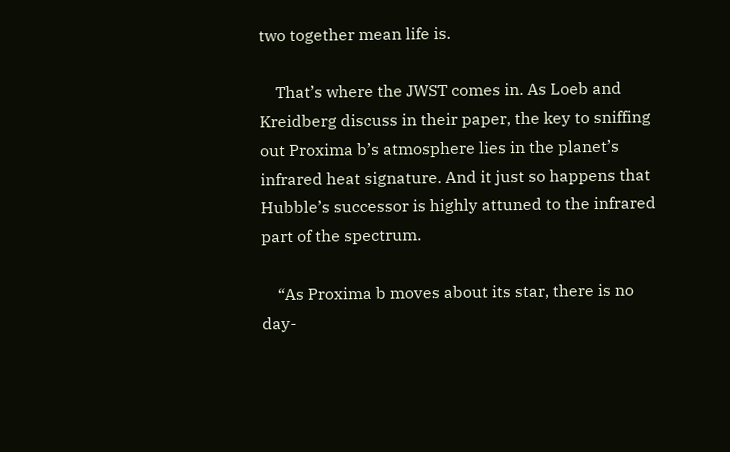two together mean life is.

    That’s where the JWST comes in. As Loeb and Kreidberg discuss in their paper, the key to sniffing out Proxima b’s atmosphere lies in the planet’s infrared heat signature. And it just so happens that Hubble’s successor is highly attuned to the infrared part of the spectrum.

    “As Proxima b moves about its star, there is no day-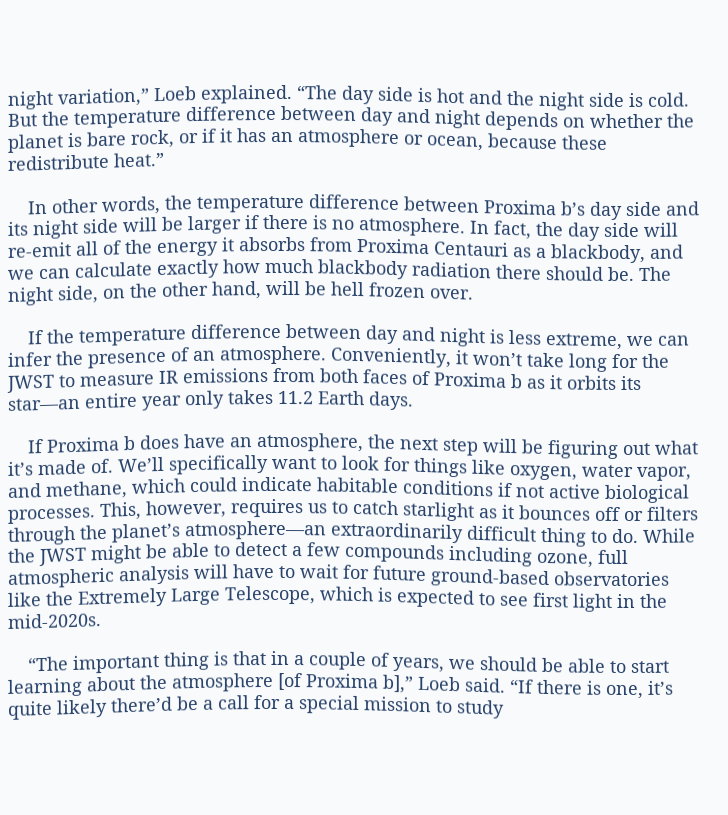night variation,” Loeb explained. “The day side is hot and the night side is cold. But the temperature difference between day and night depends on whether the planet is bare rock, or if it has an atmosphere or ocean, because these redistribute heat.”

    In other words, the temperature difference between Proxima b’s day side and its night side will be larger if there is no atmosphere. In fact, the day side will re-emit all of the energy it absorbs from Proxima Centauri as a blackbody, and we can calculate exactly how much blackbody radiation there should be. The night side, on the other hand, will be hell frozen over.

    If the temperature difference between day and night is less extreme, we can infer the presence of an atmosphere. Conveniently, it won’t take long for the JWST to measure IR emissions from both faces of Proxima b as it orbits its star—an entire year only takes 11.2 Earth days.

    If Proxima b does have an atmosphere, the next step will be figuring out what it’s made of. We’ll specifically want to look for things like oxygen, water vapor, and methane, which could indicate habitable conditions if not active biological processes. This, however, requires us to catch starlight as it bounces off or filters through the planet’s atmosphere—an extraordinarily difficult thing to do. While the JWST might be able to detect a few compounds including ozone, full atmospheric analysis will have to wait for future ground-based observatories like the Extremely Large Telescope, which is expected to see first light in the mid-2020s.

    “The important thing is that in a couple of years, we should be able to start learning about the atmosphere [of Proxima b],” Loeb said. “If there is one, it’s quite likely there’d be a call for a special mission to study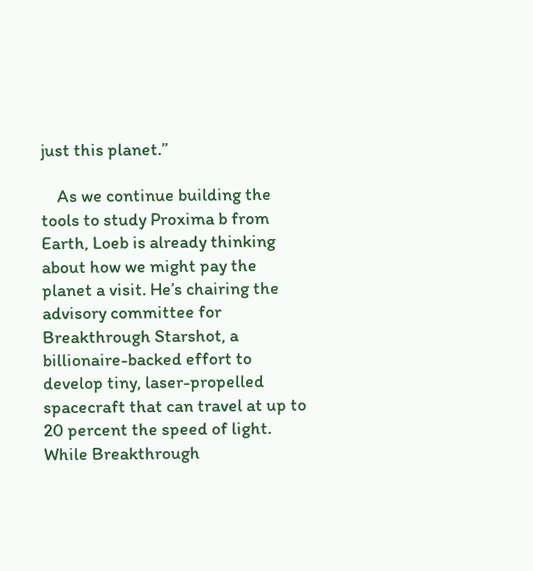just this planet.”

    As we continue building the tools to study Proxima b from Earth, Loeb is already thinking about how we might pay the planet a visit. He’s chairing the advisory committee for Breakthrough Starshot, a billionaire-backed effort to develop tiny, laser-propelled spacecraft that can travel at up to 20 percent the speed of light. While Breakthrough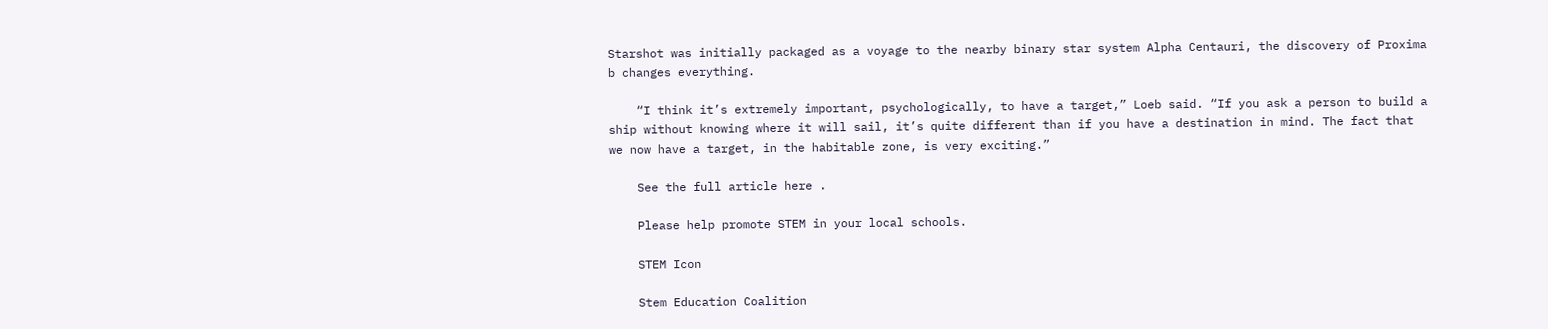Starshot was initially packaged as a voyage to the nearby binary star system Alpha Centauri, the discovery of Proxima b changes everything.

    “I think it’s extremely important, psychologically, to have a target,” Loeb said. “If you ask a person to build a ship without knowing where it will sail, it’s quite different than if you have a destination in mind. The fact that we now have a target, in the habitable zone, is very exciting.”

    See the full article here .

    Please help promote STEM in your local schools.

    STEM Icon

    Stem Education Coalition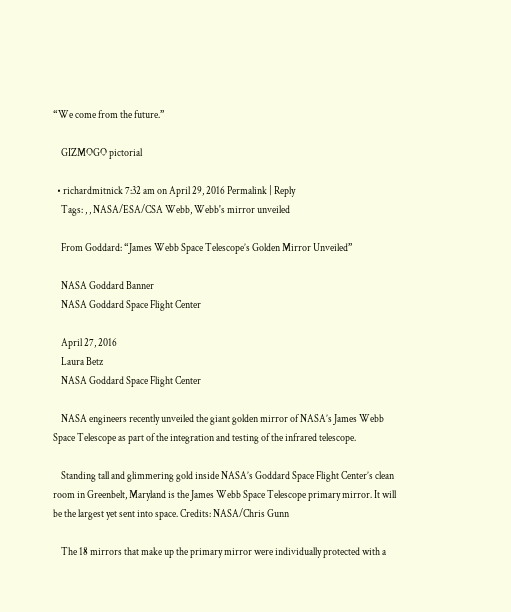“We come from the future.”

    GIZMOGO pictorial

  • richardmitnick 7:32 am on April 29, 2016 Permalink | Reply
    Tags: , , NASA/ESA/CSA Webb, Webb's mirror unveiled

    From Goddard: “James Webb Space Telescope’s Golden Mirror Unveiled”

    NASA Goddard Banner
    NASA Goddard Space Flight Center

    April 27, 2016
    Laura Betz
    NASA Goddard Space Flight Center

    NASA engineers recently unveiled the giant golden mirror of NASA’s James Webb Space Telescope as part of the integration and testing of the infrared telescope.

    Standing tall and glimmering gold inside NASA’s Goddard Space Flight Center’s clean room in Greenbelt, Maryland is the James Webb Space Telescope primary mirror. It will be the largest yet sent into space. Credits: NASA/Chris Gunn

    The 18 mirrors that make up the primary mirror were individually protected with a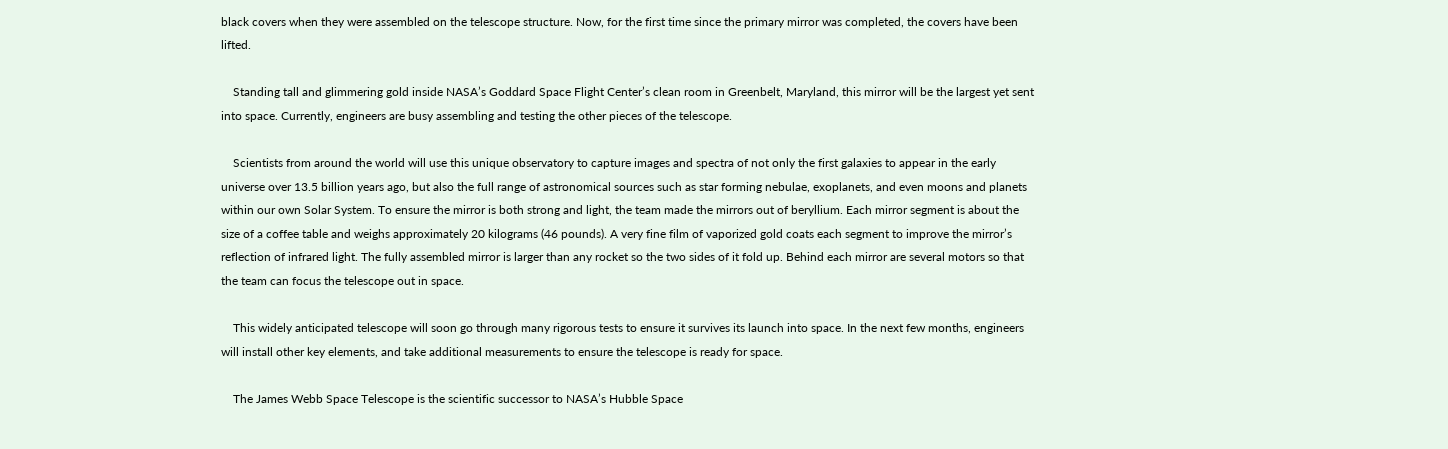black covers when they were assembled on the telescope structure. Now, for the first time since the primary mirror was completed, the covers have been lifted.

    Standing tall and glimmering gold inside NASA’s Goddard Space Flight Center’s clean room in Greenbelt, Maryland, this mirror will be the largest yet sent into space. Currently, engineers are busy assembling and testing the other pieces of the telescope.

    Scientists from around the world will use this unique observatory to capture images and spectra of not only the first galaxies to appear in the early universe over 13.5 billion years ago, but also the full range of astronomical sources such as star forming nebulae, exoplanets, and even moons and planets within our own Solar System. To ensure the mirror is both strong and light, the team made the mirrors out of beryllium. Each mirror segment is about the size of a coffee table and weighs approximately 20 kilograms (46 pounds). A very fine film of vaporized gold coats each segment to improve the mirror’s reflection of infrared light. The fully assembled mirror is larger than any rocket so the two sides of it fold up. Behind each mirror are several motors so that the team can focus the telescope out in space.

    This widely anticipated telescope will soon go through many rigorous tests to ensure it survives its launch into space. In the next few months, engineers will install other key elements, and take additional measurements to ensure the telescope is ready for space.

    The James Webb Space Telescope is the scientific successor to NASA’s Hubble Space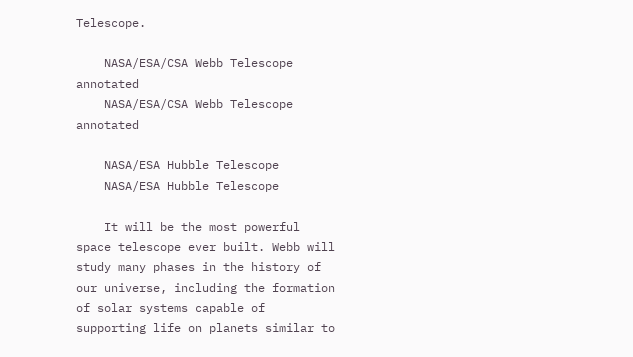Telescope.

    NASA/ESA/CSA Webb Telescope annotated
    NASA/ESA/CSA Webb Telescope annotated

    NASA/ESA Hubble Telescope
    NASA/ESA Hubble Telescope

    It will be the most powerful space telescope ever built. Webb will study many phases in the history of our universe, including the formation of solar systems capable of supporting life on planets similar to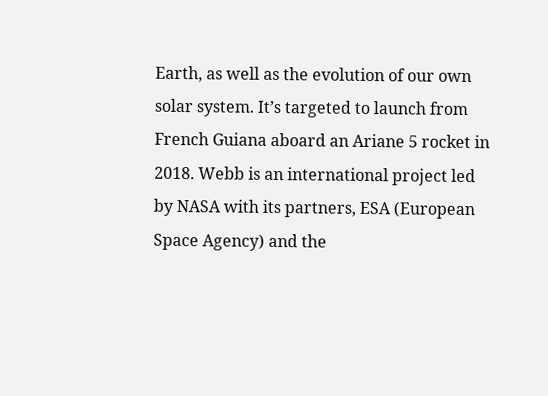Earth, as well as the evolution of our own solar system. It’s targeted to launch from French Guiana aboard an Ariane 5 rocket in 2018. Webb is an international project led by NASA with its partners, ESA (European Space Agency) and the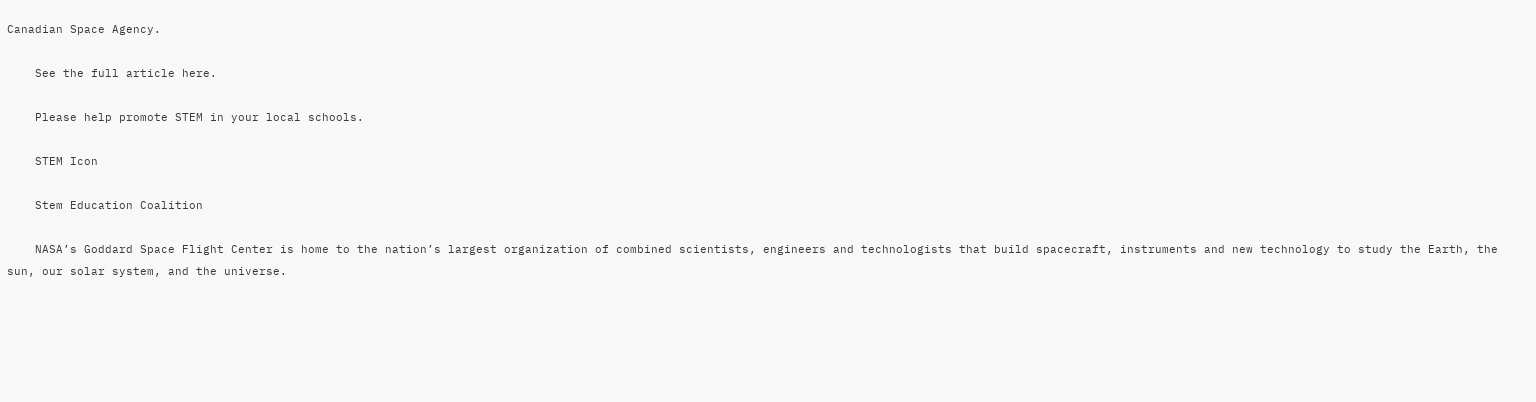Canadian Space Agency.

    See the full article here.

    Please help promote STEM in your local schools.

    STEM Icon

    Stem Education Coalition

    NASA’s Goddard Space Flight Center is home to the nation’s largest organization of combined scientists, engineers and technologists that build spacecraft, instruments and new technology to study the Earth, the sun, our solar system, and the universe.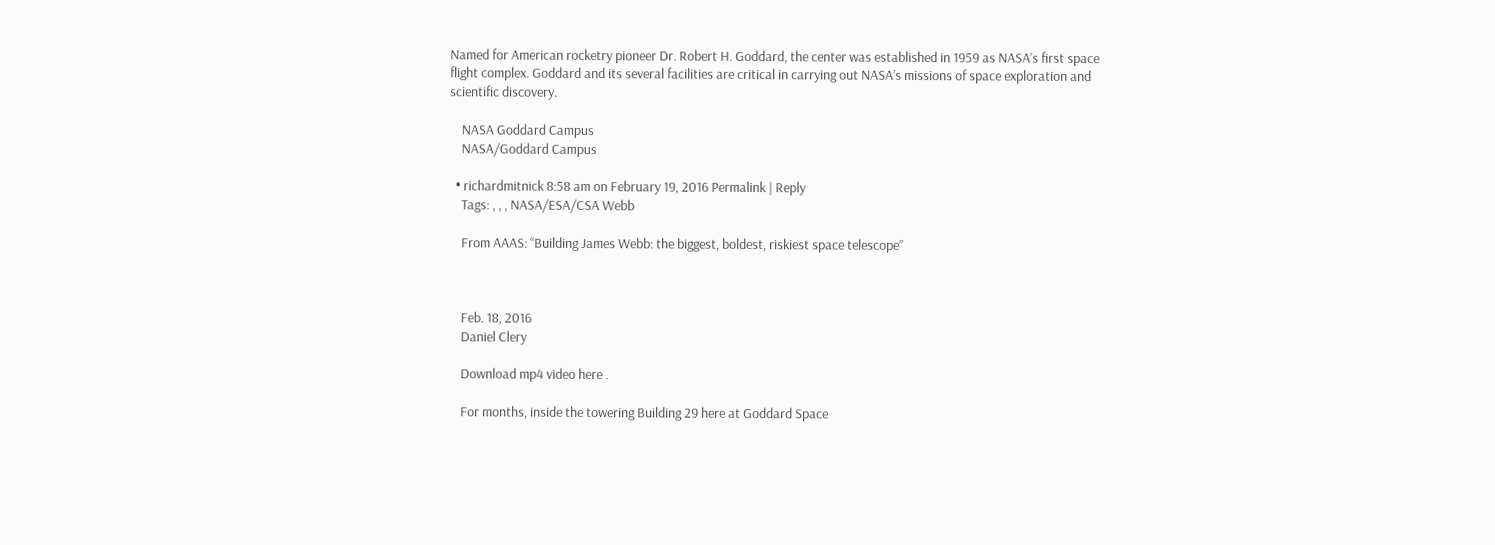Named for American rocketry pioneer Dr. Robert H. Goddard, the center was established in 1959 as NASA’s first space flight complex. Goddard and its several facilities are critical in carrying out NASA’s missions of space exploration and scientific discovery.

    NASA Goddard Campus
    NASA/Goddard Campus

  • richardmitnick 8:58 am on February 19, 2016 Permalink | Reply
    Tags: , , , NASA/ESA/CSA Webb

    From AAAS: “Building James Webb: the biggest, boldest, riskiest space telescope”



    Feb. 18, 2016
    Daniel Clery

    Download mp4 video here .

    For months, inside the towering Building 29 here at Goddard Space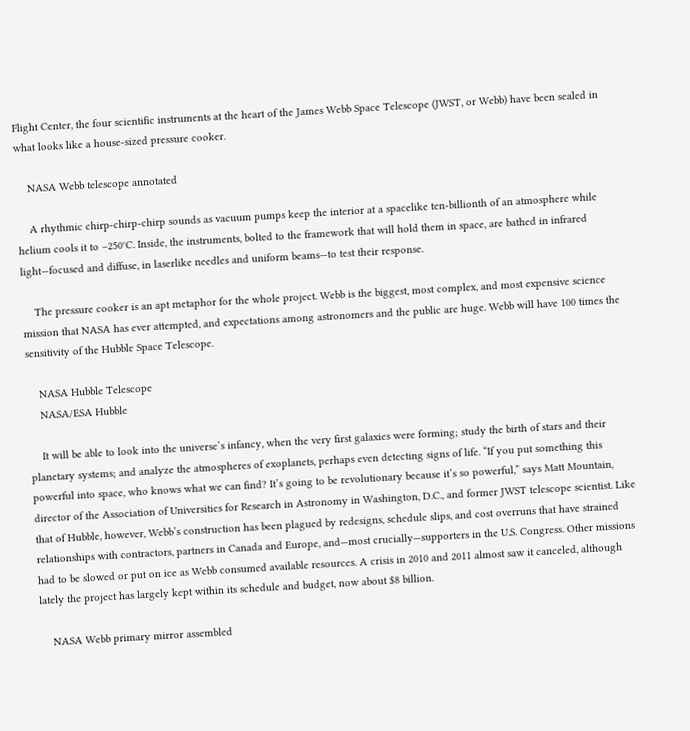Flight Center, the four scientific instruments at the heart of the James Webb Space Telescope (JWST, or Webb) have been sealed in what looks like a house-sized pressure cooker.

    NASA Webb telescope annotated

    A rhythmic chirp-chirp-chirp sounds as vacuum pumps keep the interior at a spacelike ten-billionth of an atmosphere while helium cools it to –250°C. Inside, the instruments, bolted to the framework that will hold them in space, are bathed in infrared light—focused and diffuse, in laserlike needles and uniform beams—to test their response.

    The pressure cooker is an apt metaphor for the whole project. Webb is the biggest, most complex, and most expensive science mission that NASA has ever attempted, and expectations among astronomers and the public are huge. Webb will have 100 times the sensitivity of the Hubble Space Telescope.

    NASA Hubble Telescope
    NASA/ESA Hubble

    It will be able to look into the universe’s infancy, when the very first galaxies were forming; study the birth of stars and their planetary systems; and analyze the atmospheres of exoplanets, perhaps even detecting signs of life. “If you put something this powerful into space, who knows what we can find? It’s going to be revolutionary because it’s so powerful,” says Matt Mountain, director of the Association of Universities for Research in Astronomy in Washington, D.C., and former JWST telescope scientist. Like that of Hubble, however, Webb’s construction has been plagued by redesigns, schedule slips, and cost overruns that have strained relationships with contractors, partners in Canada and Europe, and—most crucially—supporters in the U.S. Congress. Other missions had to be slowed or put on ice as Webb consumed available resources. A crisis in 2010 and 2011 almost saw it canceled, although lately the project has largely kept within its schedule and budget, now about $8 billion.

    NASA Webb primary mirror assembled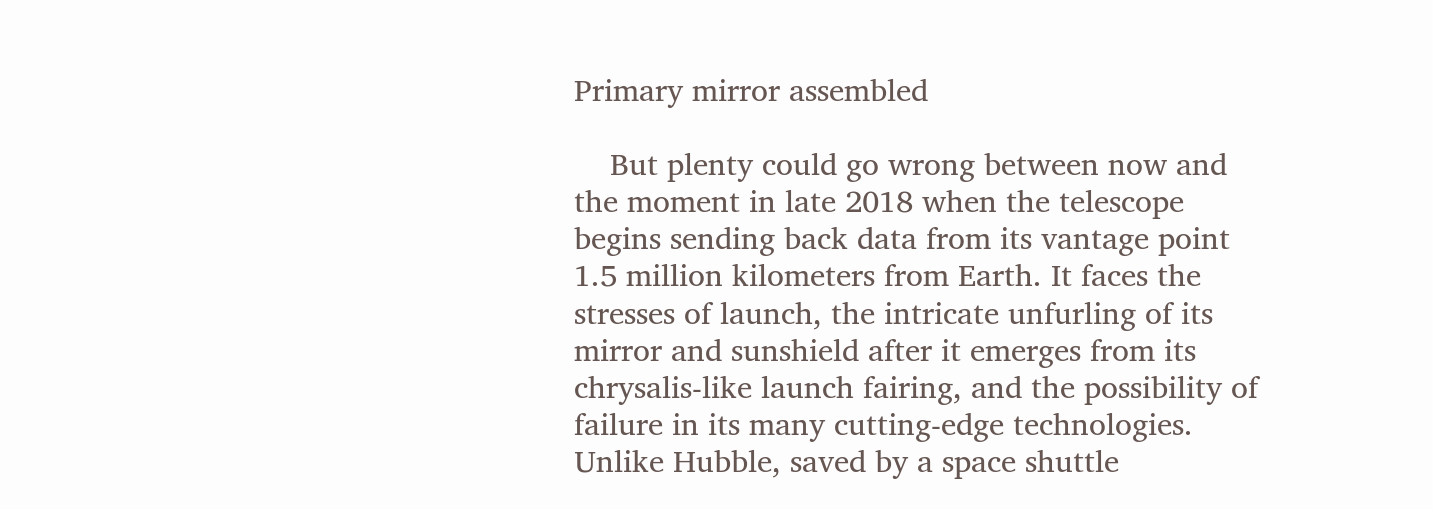Primary mirror assembled

    But plenty could go wrong between now and the moment in late 2018 when the telescope begins sending back data from its vantage point 1.5 million kilometers from Earth. It faces the stresses of launch, the intricate unfurling of its mirror and sunshield after it emerges from its chrysalis-like launch fairing, and the possibility of failure in its many cutting-edge technologies. Unlike Hubble, saved by a space shuttle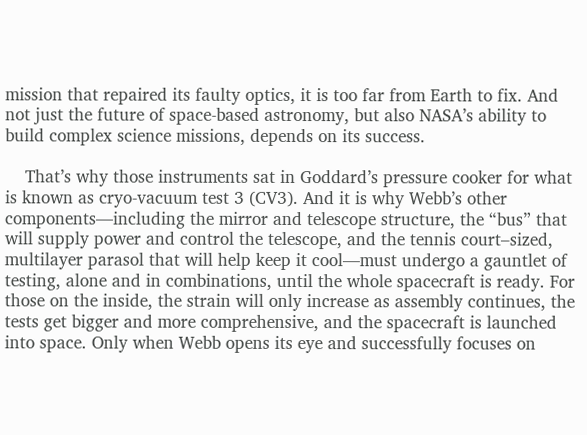mission that repaired its faulty optics, it is too far from Earth to fix. And not just the future of space-based astronomy, but also NASA’s ability to build complex science missions, depends on its success.

    That’s why those instruments sat in Goddard’s pressure cooker for what is known as cryo-vacuum test 3 (CV3). And it is why Webb’s other components—including the mirror and telescope structure, the “bus” that will supply power and control the telescope, and the tennis court–sized, multilayer parasol that will help keep it cool—must undergo a gauntlet of testing, alone and in combinations, until the whole spacecraft is ready. For those on the inside, the strain will only increase as assembly continues, the tests get bigger and more comprehensive, and the spacecraft is launched into space. Only when Webb opens its eye and successfully focuses on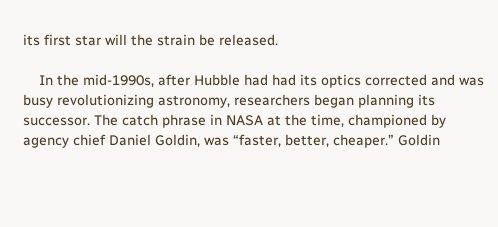its first star will the strain be released.

    In the mid-1990s, after Hubble had had its optics corrected and was busy revolutionizing astronomy, researchers began planning its successor. The catch phrase in NASA at the time, championed by agency chief Daniel Goldin, was “faster, better, cheaper.” Goldin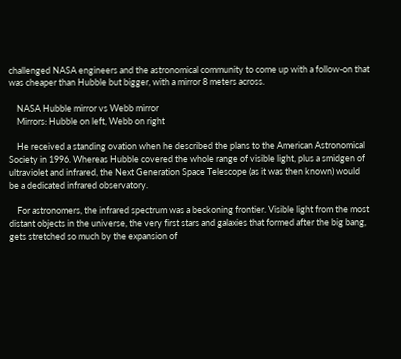challenged NASA engineers and the astronomical community to come up with a follow-on that was cheaper than Hubble but bigger, with a mirror 8 meters across.

    NASA Hubble mirror vs Webb mirror
    Mirrors: Hubble on left, Webb on right

    He received a standing ovation when he described the plans to the American Astronomical Society in 1996. Whereas Hubble covered the whole range of visible light, plus a smidgen of ultraviolet and infrared, the Next Generation Space Telescope (as it was then known) would be a dedicated infrared observatory.

    For astronomers, the infrared spectrum was a beckoning frontier. Visible light from the most distant objects in the universe, the very first stars and galaxies that formed after the big bang, gets stretched so much by the expansion of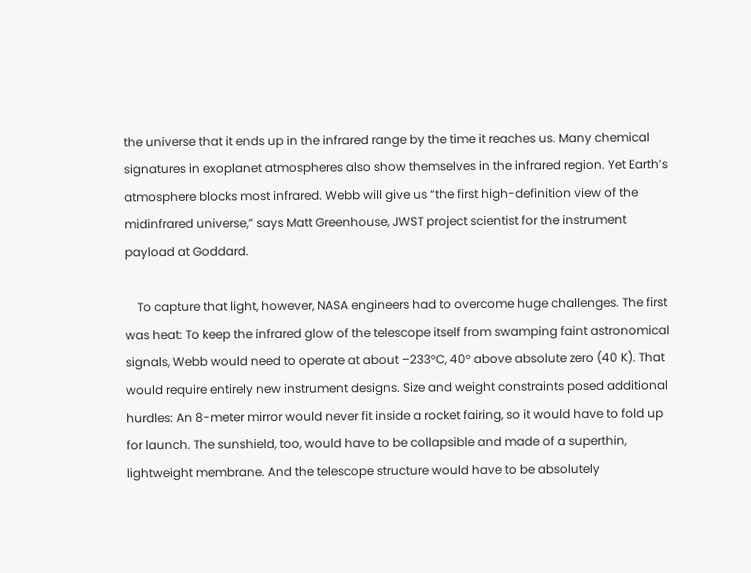the universe that it ends up in the infrared range by the time it reaches us. Many chemical signatures in exoplanet atmospheres also show themselves in the infrared region. Yet Earth’s atmosphere blocks most infrared. Webb will give us “the first high-definition view of the midinfrared universe,” says Matt Greenhouse, JWST project scientist for the instrument payload at Goddard.

    To capture that light, however, NASA engineers had to overcome huge challenges. The first was heat: To keep the infrared glow of the telescope itself from swamping faint astronomical signals, Webb would need to operate at about –233°C, 40° above absolute zero (40 K). That would require entirely new instrument designs. Size and weight constraints posed additional hurdles: An 8-meter mirror would never fit inside a rocket fairing, so it would have to fold up for launch. The sunshield, too, would have to be collapsible and made of a superthin, lightweight membrane. And the telescope structure would have to be absolutely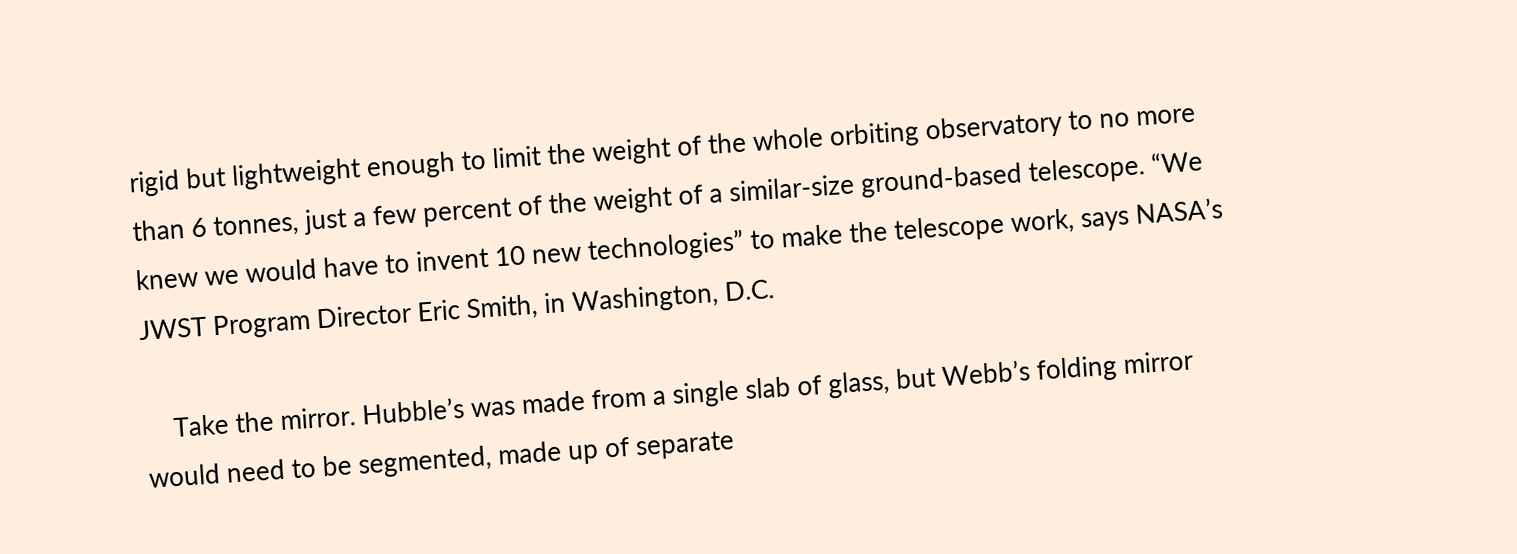rigid but lightweight enough to limit the weight of the whole orbiting observatory to no more than 6 tonnes, just a few percent of the weight of a similar-size ground-based telescope. “We knew we would have to invent 10 new technologies” to make the telescope work, says NASA’s JWST Program Director Eric Smith, in Washington, D.C.

    Take the mirror. Hubble’s was made from a single slab of glass, but Webb’s folding mirror would need to be segmented, made up of separate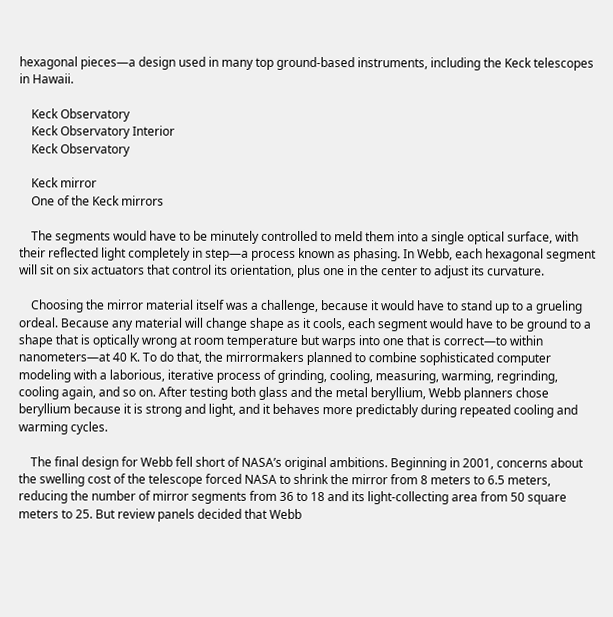hexagonal pieces—a design used in many top ground-based instruments, including the Keck telescopes in Hawaii.

    Keck Observatory
    Keck Observatory Interior
    Keck Observatory

    Keck mirror
    One of the Keck mirrors

    The segments would have to be minutely controlled to meld them into a single optical surface, with their reflected light completely in step—a process known as phasing. In Webb, each hexagonal segment will sit on six actuators that control its orientation, plus one in the center to adjust its curvature.

    Choosing the mirror material itself was a challenge, because it would have to stand up to a grueling ordeal. Because any material will change shape as it cools, each segment would have to be ground to a shape that is optically wrong at room temperature but warps into one that is correct—to within nanometers—at 40 K. To do that, the mirrormakers planned to combine sophisticated computer modeling with a laborious, iterative process of grinding, cooling, measuring, warming, regrinding, cooling again, and so on. After testing both glass and the metal beryllium, Webb planners chose beryllium because it is strong and light, and it behaves more predictably during repeated cooling and warming cycles.

    The final design for Webb fell short of NASA’s original ambitions. Beginning in 2001, concerns about the swelling cost of the telescope forced NASA to shrink the mirror from 8 meters to 6.5 meters, reducing the number of mirror segments from 36 to 18 and its light-collecting area from 50 square meters to 25. But review panels decided that Webb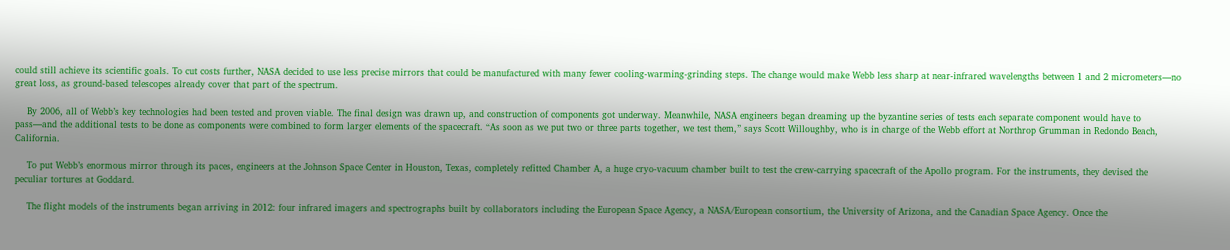could still achieve its scientific goals. To cut costs further, NASA decided to use less precise mirrors that could be manufactured with many fewer cooling-warming-grinding steps. The change would make Webb less sharp at near-infrared wavelengths between 1 and 2 micrometers—no great loss, as ground-based telescopes already cover that part of the spectrum.

    By 2006, all of Webb’s key technologies had been tested and proven viable. The final design was drawn up, and construction of components got underway. Meanwhile, NASA engineers began dreaming up the byzantine series of tests each separate component would have to pass—and the additional tests to be done as components were combined to form larger elements of the spacecraft. “As soon as we put two or three parts together, we test them,” says Scott Willoughby, who is in charge of the Webb effort at Northrop Grumman in Redondo Beach, California.

    To put Webb’s enormous mirror through its paces, engineers at the Johnson Space Center in Houston, Texas, completely refitted Chamber A, a huge cryo-vacuum chamber built to test the crew-carrying spacecraft of the Apollo program. For the instruments, they devised the peculiar tortures at Goddard.

    The flight models of the instruments began arriving in 2012: four infrared imagers and spectrographs built by collaborators including the European Space Agency, a NASA/European consortium, the University of Arizona, and the Canadian Space Agency. Once the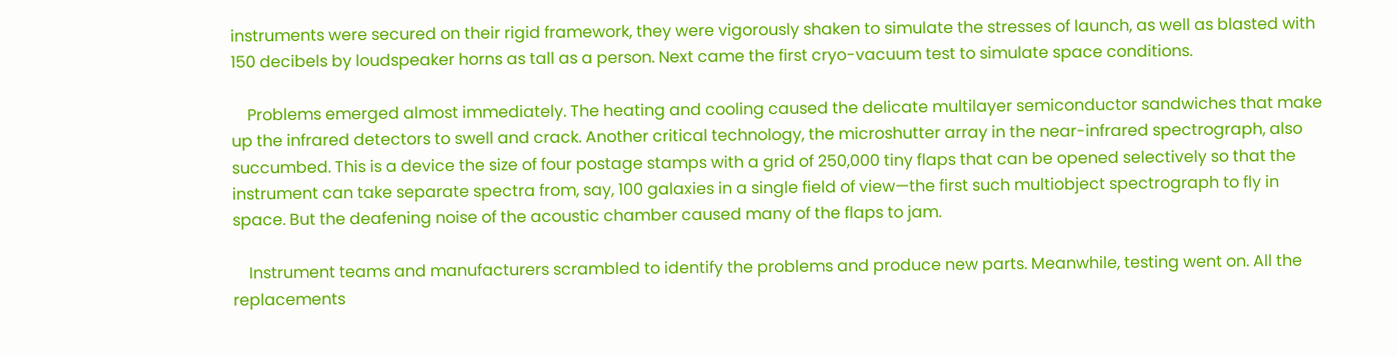instruments were secured on their rigid framework, they were vigorously shaken to simulate the stresses of launch, as well as blasted with 150 decibels by loudspeaker horns as tall as a person. Next came the first cryo-vacuum test to simulate space conditions.

    Problems emerged almost immediately. The heating and cooling caused the delicate multilayer semiconductor sandwiches that make up the infrared detectors to swell and crack. Another critical technology, the microshutter array in the near-infrared spectrograph, also succumbed. This is a device the size of four postage stamps with a grid of 250,000 tiny flaps that can be opened selectively so that the instrument can take separate spectra from, say, 100 galaxies in a single field of view—the first such multiobject spectrograph to fly in space. But the deafening noise of the acoustic chamber caused many of the flaps to jam.

    Instrument teams and manufacturers scrambled to identify the problems and produce new parts. Meanwhile, testing went on. All the replacements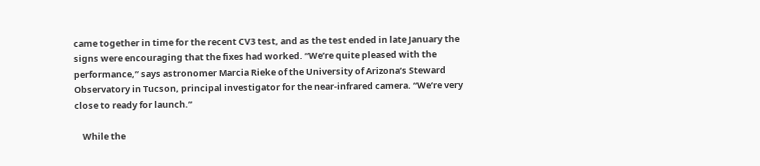came together in time for the recent CV3 test, and as the test ended in late January the signs were encouraging that the fixes had worked. “We’re quite pleased with the performance,” says astronomer Marcia Rieke of the University of Arizona’s Steward Observatory in Tucson, principal investigator for the near-infrared camera. “We’re very close to ready for launch.”

    While the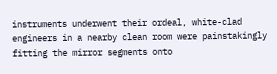instruments underwent their ordeal, white-clad engineers in a nearby clean room were painstakingly fitting the mirror segments onto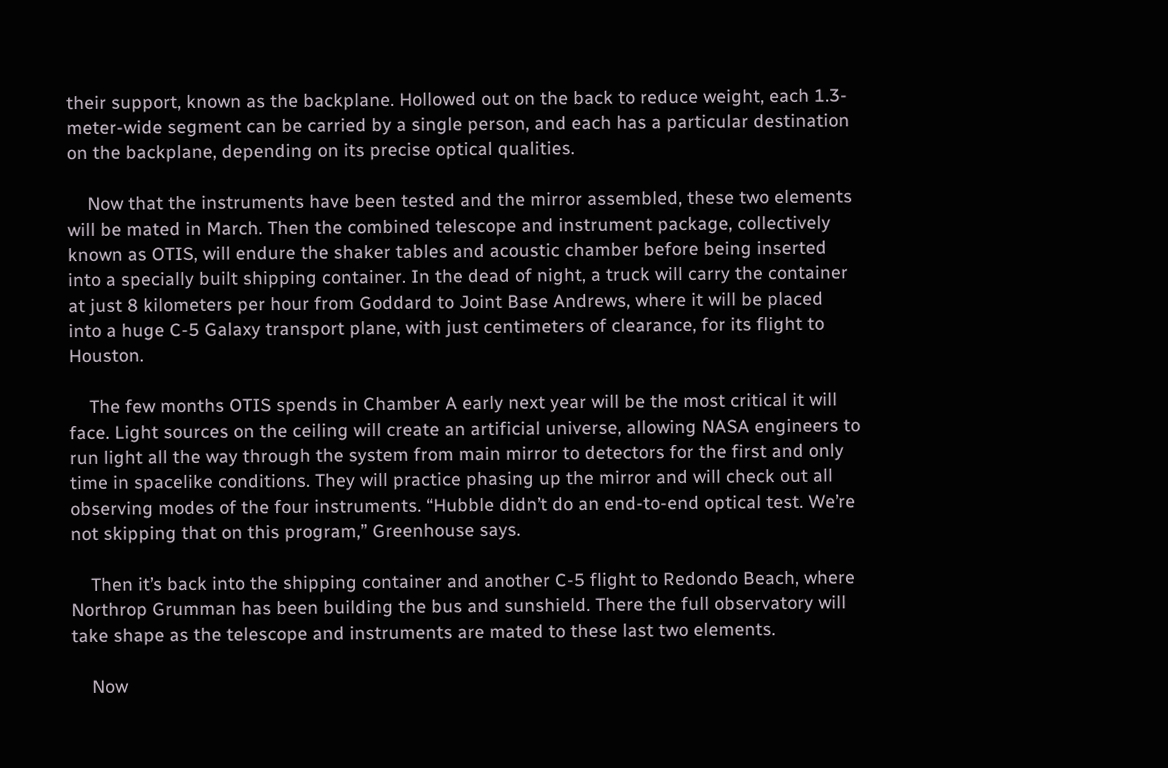their support, known as the backplane. Hollowed out on the back to reduce weight, each 1.3-meter-wide segment can be carried by a single person, and each has a particular destination on the backplane, depending on its precise optical qualities.

    Now that the instruments have been tested and the mirror assembled, these two elements will be mated in March. Then the combined telescope and instrument package, collectively known as OTIS, will endure the shaker tables and acoustic chamber before being inserted into a specially built shipping container. In the dead of night, a truck will carry the container at just 8 kilometers per hour from Goddard to Joint Base Andrews, where it will be placed into a huge C-5 Galaxy transport plane, with just centimeters of clearance, for its flight to Houston.

    The few months OTIS spends in Chamber A early next year will be the most critical it will face. Light sources on the ceiling will create an artificial universe, allowing NASA engineers to run light all the way through the system from main mirror to detectors for the first and only time in spacelike conditions. They will practice phasing up the mirror and will check out all observing modes of the four instruments. “Hubble didn’t do an end-to-end optical test. We’re not skipping that on this program,” Greenhouse says.

    Then it’s back into the shipping container and another C-5 flight to Redondo Beach, where Northrop Grumman has been building the bus and sunshield. There the full observatory will take shape as the telescope and instruments are mated to these last two elements.

    Now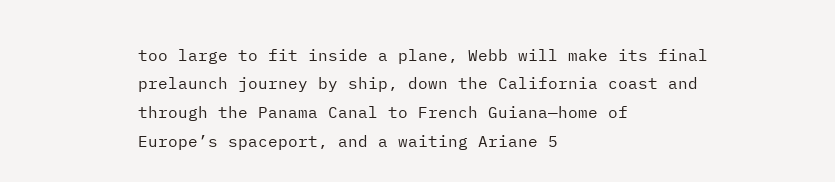too large to fit inside a plane, Webb will make its final prelaunch journey by ship, down the California coast and through the Panama Canal to French Guiana—home of Europe’s spaceport, and a waiting Ariane 5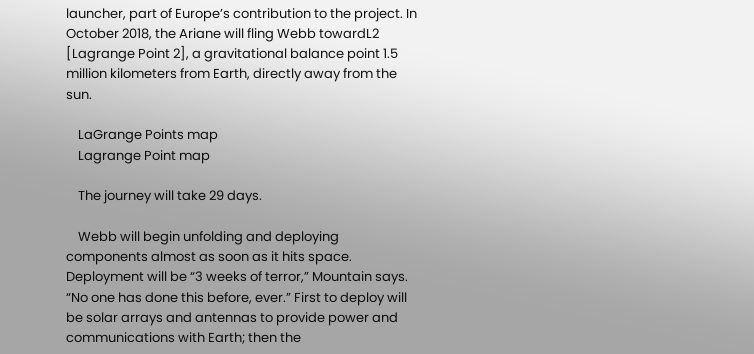launcher, part of Europe’s contribution to the project. In October 2018, the Ariane will fling Webb towardL2 [Lagrange Point 2], a gravitational balance point 1.5 million kilometers from Earth, directly away from the sun.

    LaGrange Points map
    Lagrange Point map

    The journey will take 29 days.

    Webb will begin unfolding and deploying components almost as soon as it hits space. Deployment will be “3 weeks of terror,” Mountain says. “No one has done this before, ever.” First to deploy will be solar arrays and antennas to provide power and communications with Earth; then the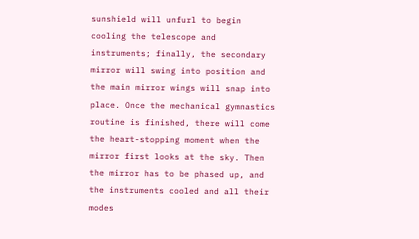sunshield will unfurl to begin cooling the telescope and instruments; finally, the secondary mirror will swing into position and the main mirror wings will snap into place. Once the mechanical gymnastics routine is finished, there will come the heart-stopping moment when the mirror first looks at the sky. Then the mirror has to be phased up, and the instruments cooled and all their modes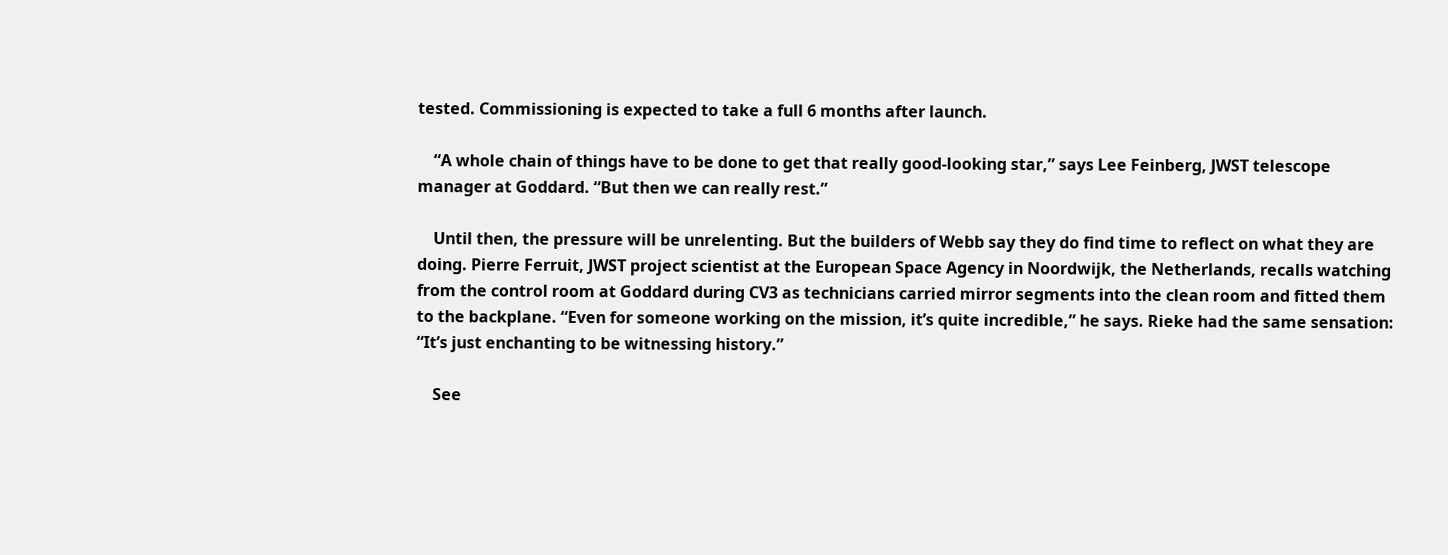tested. Commissioning is expected to take a full 6 months after launch.

    “A whole chain of things have to be done to get that really good-looking star,” says Lee Feinberg, JWST telescope manager at Goddard. “But then we can really rest.”

    Until then, the pressure will be unrelenting. But the builders of Webb say they do find time to reflect on what they are doing. Pierre Ferruit, JWST project scientist at the European Space Agency in Noordwijk, the Netherlands, recalls watching from the control room at Goddard during CV3 as technicians carried mirror segments into the clean room and fitted them to the backplane. “Even for someone working on the mission, it’s quite incredible,” he says. Rieke had the same sensation: “It’s just enchanting to be witnessing history.”

    See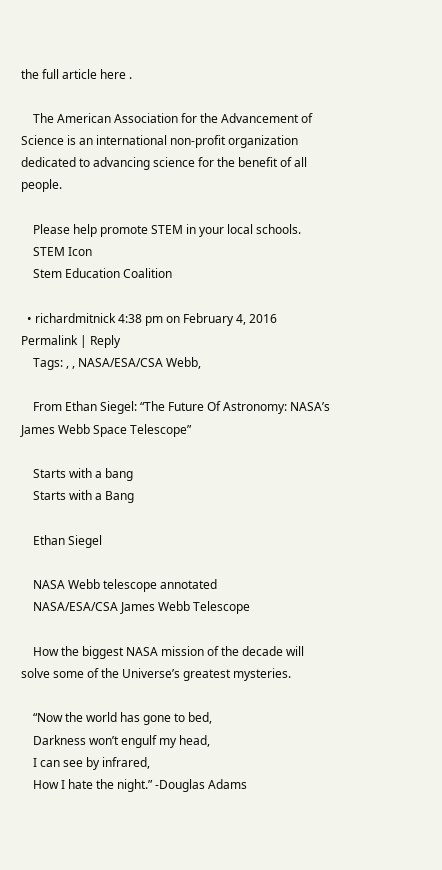the full article here .

    The American Association for the Advancement of Science is an international non-profit organization dedicated to advancing science for the benefit of all people.

    Please help promote STEM in your local schools.
    STEM Icon
    Stem Education Coalition

  • richardmitnick 4:38 pm on February 4, 2016 Permalink | Reply
    Tags: , , NASA/ESA/CSA Webb,

    From Ethan Siegel: “The Future Of Astronomy: NASA’s James Webb Space Telescope”

    Starts with a bang
    Starts with a Bang

    Ethan Siegel

    NASA Webb telescope annotated
    NASA/ESA/CSA James Webb Telescope

    How the biggest NASA mission of the decade will solve some of the Universe’s greatest mysteries.

    “Now the world has gone to bed,
    Darkness won’t engulf my head,
    I can see by infrared,
    How I hate the night.” -Douglas Adams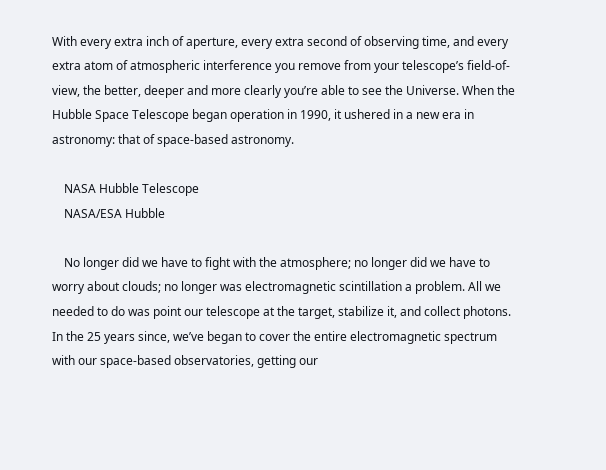With every extra inch of aperture, every extra second of observing time, and every extra atom of atmospheric interference you remove from your telescope’s field-of-view, the better, deeper and more clearly you’re able to see the Universe. When the Hubble Space Telescope began operation in 1990, it ushered in a new era in astronomy: that of space-based astronomy.

    NASA Hubble Telescope
    NASA/ESA Hubble

    No longer did we have to fight with the atmosphere; no longer did we have to worry about clouds; no longer was electromagnetic scintillation a problem. All we needed to do was point our telescope at the target, stabilize it, and collect photons. In the 25 years since, we’ve began to cover the entire electromagnetic spectrum with our space-based observatories, getting our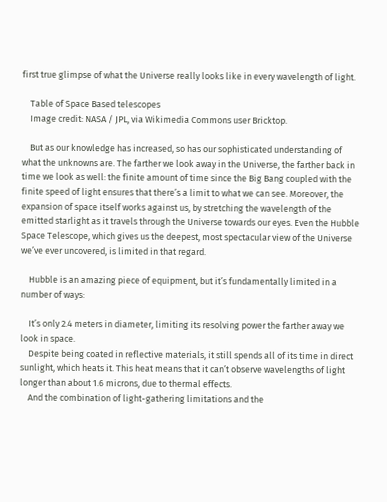first true glimpse of what the Universe really looks like in every wavelength of light.

    Table of Space Based telescopes
    Image credit: NASA / JPL, via Wikimedia Commons user Bricktop.

    But as our knowledge has increased, so has our sophisticated understanding of what the unknowns are. The farther we look away in the Universe, the farther back in time we look as well: the finite amount of time since the Big Bang coupled with the finite speed of light ensures that there’s a limit to what we can see. Moreover, the expansion of space itself works against us, by stretching the wavelength of the emitted starlight as it travels through the Universe towards our eyes. Even the Hubble Space Telescope, which gives us the deepest, most spectacular view of the Universe we’ve ever uncovered, is limited in that regard.

    Hubble is an amazing piece of equipment, but it’s fundamentally limited in a number of ways:

    It’s only 2.4 meters in diameter, limiting its resolving power the farther away we look in space.
    Despite being coated in reflective materials, it still spends all of its time in direct sunlight, which heats it. This heat means that it can’t observe wavelengths of light longer than about 1.6 microns, due to thermal effects.
    And the combination of light-gathering limitations and the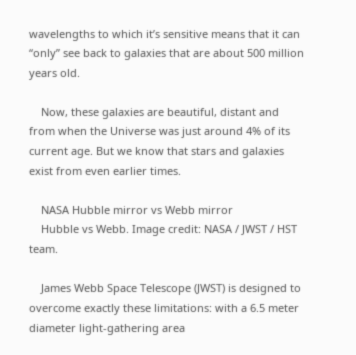wavelengths to which it’s sensitive means that it can “only” see back to galaxies that are about 500 million years old.

    Now, these galaxies are beautiful, distant and from when the Universe was just around 4% of its current age. But we know that stars and galaxies exist from even earlier times.

    NASA Hubble mirror vs Webb mirror
    Hubble vs Webb. Image credit: NASA / JWST / HST team.

    James Webb Space Telescope (JWST) is designed to overcome exactly these limitations: with a 6.5 meter diameter light-gathering area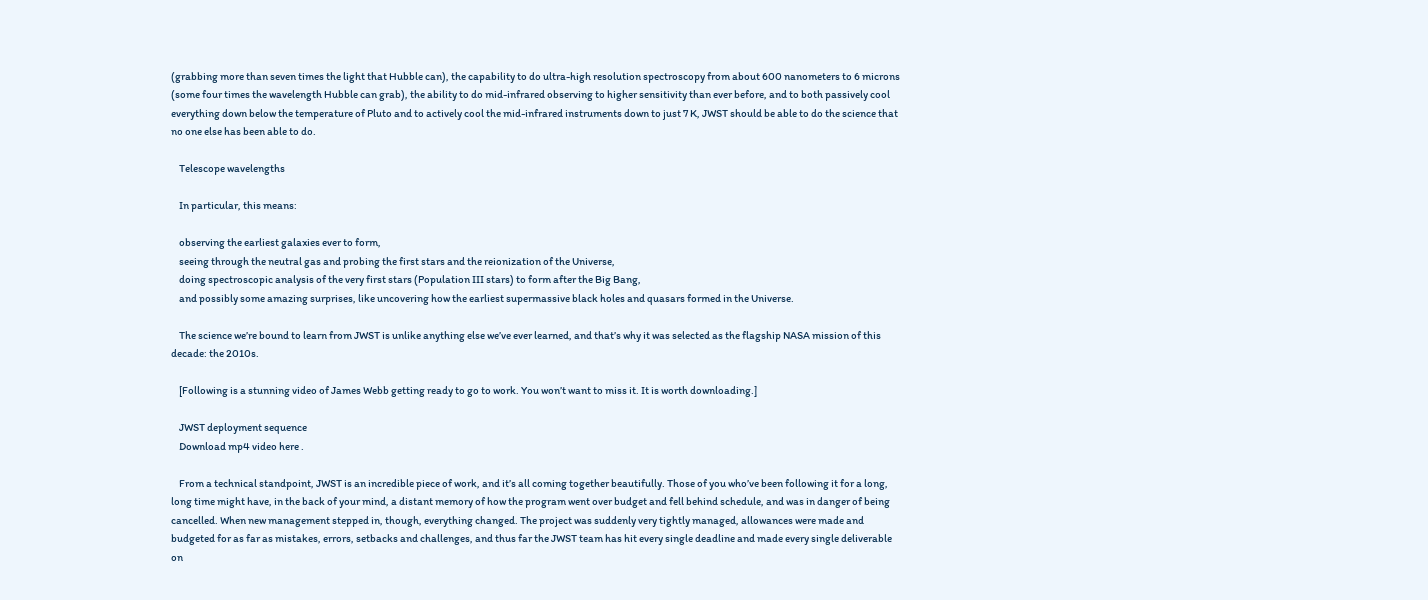(grabbing more than seven times the light that Hubble can), the capability to do ultra-high resolution spectroscopy from about 600 nanometers to 6 microns (some four times the wavelength Hubble can grab), the ability to do mid-infrared observing to higher sensitivity than ever before, and to both passively cool everything down below the temperature of Pluto and to actively cool the mid-infrared instruments down to just 7 K, JWST should be able to do the science that no one else has been able to do.

    Telescope wavelengths

    In particular, this means:

    observing the earliest galaxies ever to form,
    seeing through the neutral gas and probing the first stars and the reionization of the Universe,
    doing spectroscopic analysis of the very first stars (Population III stars) to form after the Big Bang,
    and possibly some amazing surprises, like uncovering how the earliest supermassive black holes and quasars formed in the Universe.

    The science we’re bound to learn from JWST is unlike anything else we’ve ever learned, and that’s why it was selected as the flagship NASA mission of this decade: the 2010s.

    [Following is a stunning video of James Webb getting ready to go to work. You won’t want to miss it. It is worth downloading.]

    JWST deployment sequence
    Download mp4 video here .

    From a technical standpoint, JWST is an incredible piece of work, and it’s all coming together beautifully. Those of you who’ve been following it for a long, long time might have, in the back of your mind, a distant memory of how the program went over budget and fell behind schedule, and was in danger of being cancelled. When new management stepped in, though, everything changed. The project was suddenly very tightly managed, allowances were made and budgeted for as far as mistakes, errors, setbacks and challenges, and thus far the JWST team has hit every single deadline and made every single deliverable on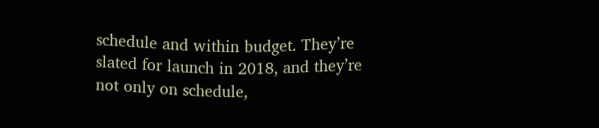schedule and within budget. They’re slated for launch in 2018, and they’re not only on schedule,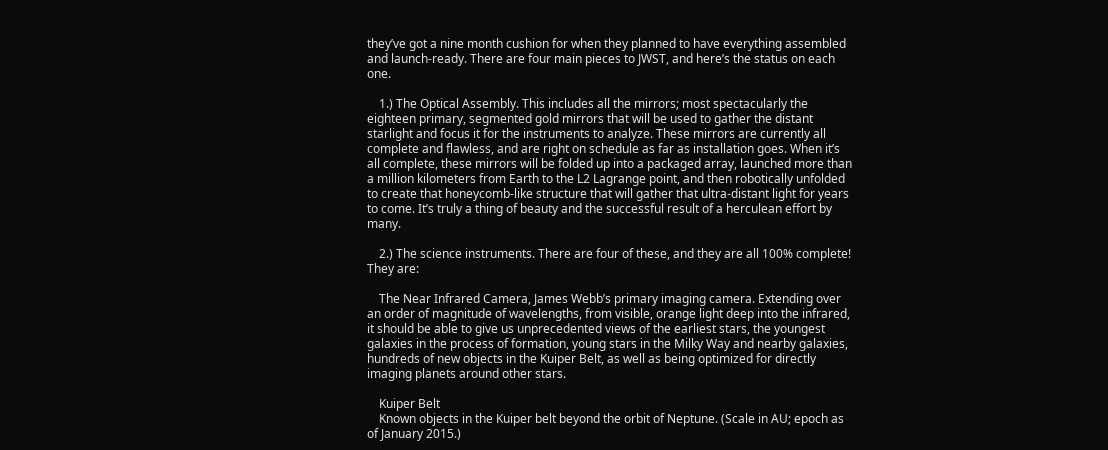they’ve got a nine month cushion for when they planned to have everything assembled and launch-ready. There are four main pieces to JWST, and here’s the status on each one.

    1.) The Optical Assembly. This includes all the mirrors; most spectacularly the eighteen primary, segmented gold mirrors that will be used to gather the distant starlight and focus it for the instruments to analyze. These mirrors are currently all complete and flawless, and are right on schedule as far as installation goes. When it’s all complete, these mirrors will be folded up into a packaged array, launched more than a million kilometers from Earth to the L2 Lagrange point, and then robotically unfolded to create that honeycomb-like structure that will gather that ultra-distant light for years to come. It’s truly a thing of beauty and the successful result of a herculean effort by many.

    2.) The science instruments. There are four of these, and they are all 100% complete! They are:

    The Near Infrared Camera, James Webb’s primary imaging camera. Extending over an order of magnitude of wavelengths, from visible, orange light deep into the infrared, it should be able to give us unprecedented views of the earliest stars, the youngest galaxies in the process of formation, young stars in the Milky Way and nearby galaxies, hundreds of new objects in the Kuiper Belt, as well as being optimized for directly imaging planets around other stars.

    Kuiper Belt
    Known objects in the Kuiper belt beyond the orbit of Neptune. (Scale in AU; epoch as of January 2015.)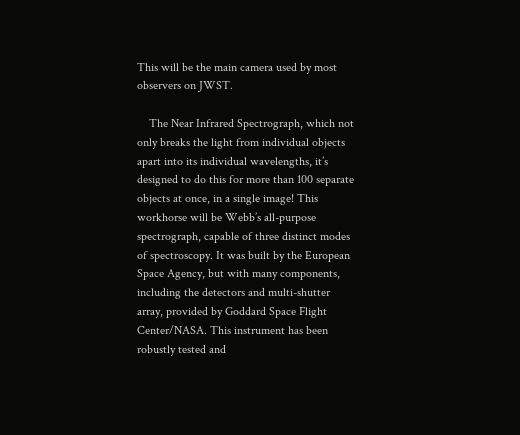This will be the main camera used by most observers on JWST.

    The Near Infrared Spectrograph, which not only breaks the light from individual objects apart into its individual wavelengths, it’s designed to do this for more than 100 separate objects at once, in a single image! This workhorse will be Webb’s all-purpose spectrograph, capable of three distinct modes of spectroscopy. It was built by the European Space Agency, but with many components, including the detectors and multi-shutter array, provided by Goddard Space Flight Center/NASA. This instrument has been robustly tested and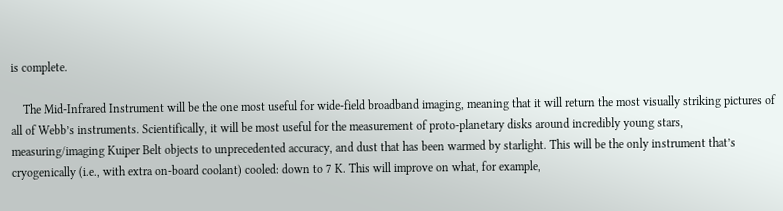is complete.

    The Mid-Infrared Instrument will be the one most useful for wide-field broadband imaging, meaning that it will return the most visually striking pictures of all of Webb’s instruments. Scientifically, it will be most useful for the measurement of proto-planetary disks around incredibly young stars, measuring/imaging Kuiper Belt objects to unprecedented accuracy, and dust that has been warmed by starlight. This will be the only instrument that’s cryogenically (i.e., with extra on-board coolant) cooled: down to 7 K. This will improve on what, for example,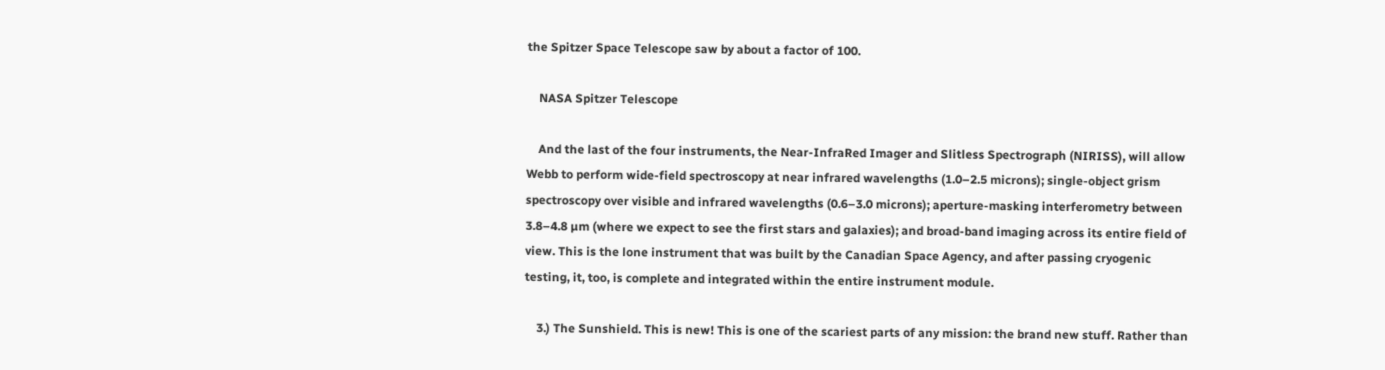the Spitzer Space Telescope saw by about a factor of 100.

    NASA Spitzer Telescope

    And the last of the four instruments, the Near-InfraRed Imager and Slitless Spectrograph (NIRISS), will allow Webb to perform wide-field spectroscopy at near infrared wavelengths (1.0–2.5 microns); single-object grism spectroscopy over visible and infrared wavelengths (0.6–3.0 microns); aperture-masking interferometry between 3.8–4.8 µm (where we expect to see the first stars and galaxies); and broad-band imaging across its entire field of view. This is the lone instrument that was built by the Canadian Space Agency, and after passing cryogenic testing, it, too, is complete and integrated within the entire instrument module.

    3.) The Sunshield. This is new! This is one of the scariest parts of any mission: the brand new stuff. Rather than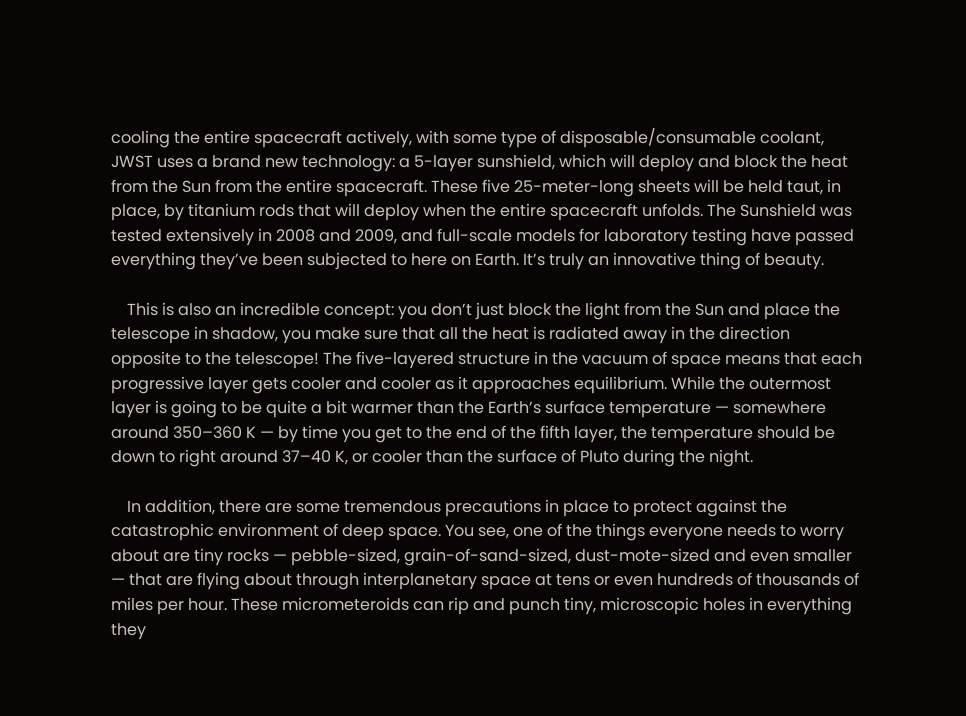cooling the entire spacecraft actively, with some type of disposable/consumable coolant, JWST uses a brand new technology: a 5-layer sunshield, which will deploy and block the heat from the Sun from the entire spacecraft. These five 25-meter-long sheets will be held taut, in place, by titanium rods that will deploy when the entire spacecraft unfolds. The Sunshield was tested extensively in 2008 and 2009, and full-scale models for laboratory testing have passed everything they’ve been subjected to here on Earth. It’s truly an innovative thing of beauty.

    This is also an incredible concept: you don’t just block the light from the Sun and place the telescope in shadow, you make sure that all the heat is radiated away in the direction opposite to the telescope! The five-layered structure in the vacuum of space means that each progressive layer gets cooler and cooler as it approaches equilibrium. While the outermost layer is going to be quite a bit warmer than the Earth’s surface temperature — somewhere around 350–360 K — by time you get to the end of the fifth layer, the temperature should be down to right around 37–40 K, or cooler than the surface of Pluto during the night.

    In addition, there are some tremendous precautions in place to protect against the catastrophic environment of deep space. You see, one of the things everyone needs to worry about are tiny rocks — pebble-sized, grain-of-sand-sized, dust-mote-sized and even smaller — that are flying about through interplanetary space at tens or even hundreds of thousands of miles per hour. These micrometeroids can rip and punch tiny, microscopic holes in everything they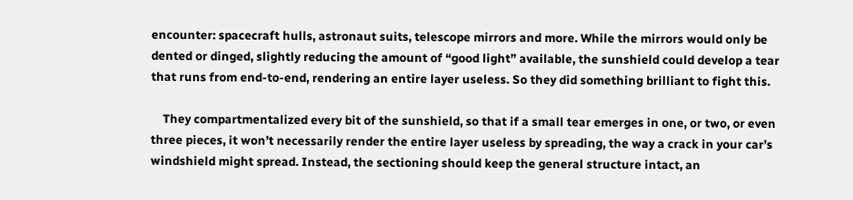encounter: spacecraft hulls, astronaut suits, telescope mirrors and more. While the mirrors would only be dented or dinged, slightly reducing the amount of “good light” available, the sunshield could develop a tear that runs from end-to-end, rendering an entire layer useless. So they did something brilliant to fight this.

    They compartmentalized every bit of the sunshield, so that if a small tear emerges in one, or two, or even three pieces, it won’t necessarily render the entire layer useless by spreading, the way a crack in your car’s windshield might spread. Instead, the sectioning should keep the general structure intact, an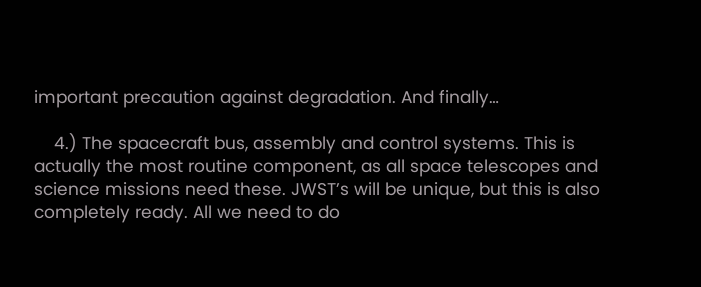important precaution against degradation. And finally…

    4.) The spacecraft bus, assembly and control systems. This is actually the most routine component, as all space telescopes and science missions need these. JWST’s will be unique, but this is also completely ready. All we need to do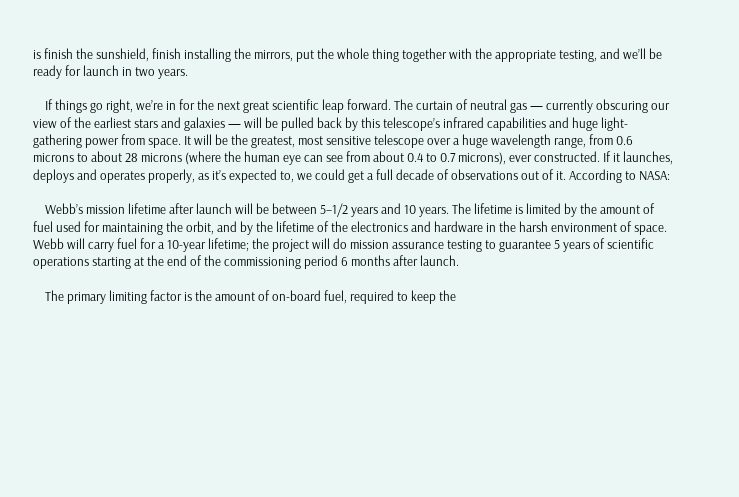is finish the sunshield, finish installing the mirrors, put the whole thing together with the appropriate testing, and we’ll be ready for launch in two years.

    If things go right, we’re in for the next great scientific leap forward. The curtain of neutral gas — currently obscuring our view of the earliest stars and galaxies — will be pulled back by this telescope’s infrared capabilities and huge light-gathering power from space. It will be the greatest, most sensitive telescope over a huge wavelength range, from 0.6 microns to about 28 microns (where the human eye can see from about 0.4 to 0.7 microns), ever constructed. If it launches, deploys and operates properly, as it’s expected to, we could get a full decade of observations out of it. According to NASA:

    Webb’s mission lifetime after launch will be between 5–1/2 years and 10 years. The lifetime is limited by the amount of fuel used for maintaining the orbit, and by the lifetime of the electronics and hardware in the harsh environment of space. Webb will carry fuel for a 10-year lifetime; the project will do mission assurance testing to guarantee 5 years of scientific operations starting at the end of the commissioning period 6 months after launch.

    The primary limiting factor is the amount of on-board fuel, required to keep the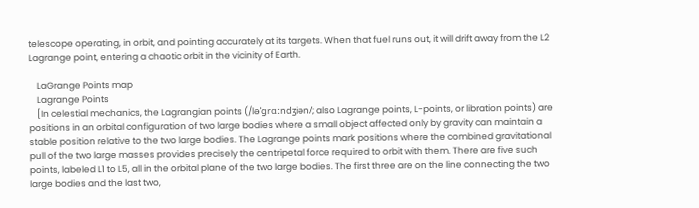telescope operating, in orbit, and pointing accurately at its targets. When that fuel runs out, it will drift away from the L2 Lagrange point, entering a chaotic orbit in the vicinity of Earth.

    LaGrange Points map
    Lagrange Points
    [In celestial mechanics, the Lagrangian points (/ləˈɡrɑːndʒiən/; also Lagrange points, L-points, or libration points) are positions in an orbital configuration of two large bodies where a small object affected only by gravity can maintain a stable position relative to the two large bodies. The Lagrange points mark positions where the combined gravitational pull of the two large masses provides precisely the centripetal force required to orbit with them. There are five such points, labeled L1 to L5, all in the orbital plane of the two large bodies. The first three are on the line connecting the two large bodies and the last two,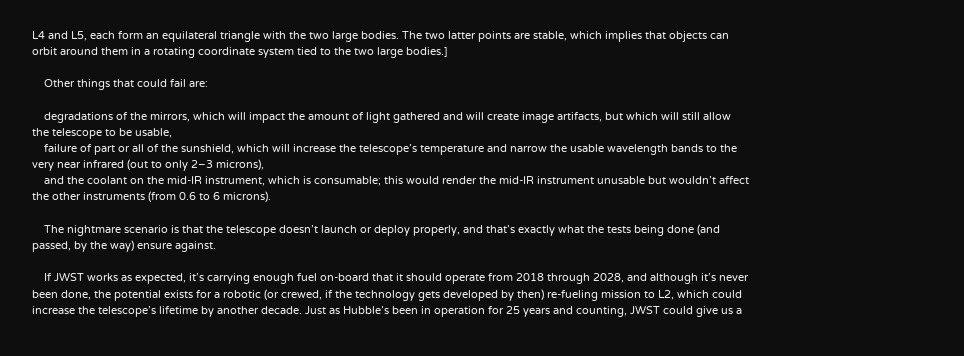L4 and L5, each form an equilateral triangle with the two large bodies. The two latter points are stable, which implies that objects can orbit around them in a rotating coordinate system tied to the two large bodies.]

    Other things that could fail are:

    degradations of the mirrors, which will impact the amount of light gathered and will create image artifacts, but which will still allow the telescope to be usable,
    failure of part or all of the sunshield, which will increase the telescope’s temperature and narrow the usable wavelength bands to the very near infrared (out to only 2–3 microns),
    and the coolant on the mid-IR instrument, which is consumable; this would render the mid-IR instrument unusable but wouldn’t affect the other instruments (from 0.6 to 6 microns).

    The nightmare scenario is that the telescope doesn’t launch or deploy properly, and that’s exactly what the tests being done (and passed, by the way) ensure against.

    If JWST works as expected, it’s carrying enough fuel on-board that it should operate from 2018 through 2028, and although it’s never been done, the potential exists for a robotic (or crewed, if the technology gets developed by then) re-fueling mission to L2, which could increase the telescope’s lifetime by another decade. Just as Hubble’s been in operation for 25 years and counting, JWST could give us a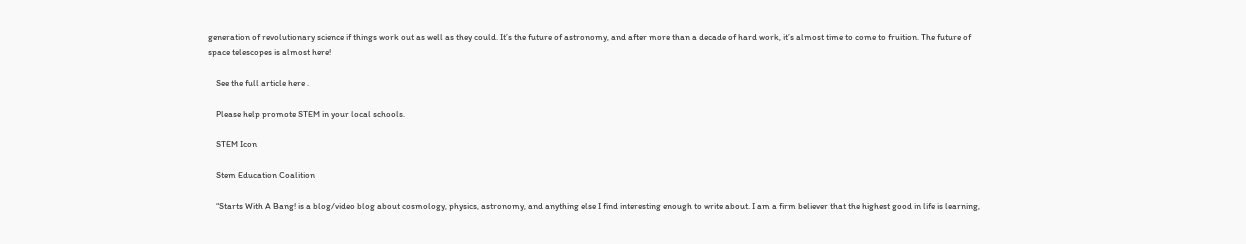generation of revolutionary science if things work out as well as they could. It’s the future of astronomy, and after more than a decade of hard work, it’s almost time to come to fruition. The future of space telescopes is almost here!

    See the full article here .

    Please help promote STEM in your local schools.

    STEM Icon

    Stem Education Coalition

    “Starts With A Bang! is a blog/video blog about cosmology, physics, astronomy, and anything else I find interesting enough to write about. I am a firm believer that the highest good in life is learning,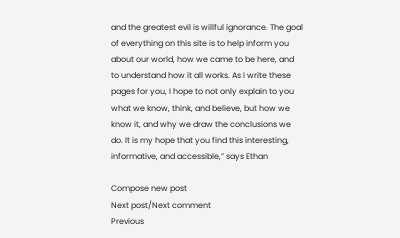and the greatest evil is willful ignorance. The goal of everything on this site is to help inform you about our world, how we came to be here, and to understand how it all works. As I write these pages for you, I hope to not only explain to you what we know, think, and believe, but how we know it, and why we draw the conclusions we do. It is my hope that you find this interesting, informative, and accessible,” says Ethan

Compose new post
Next post/Next comment
Previous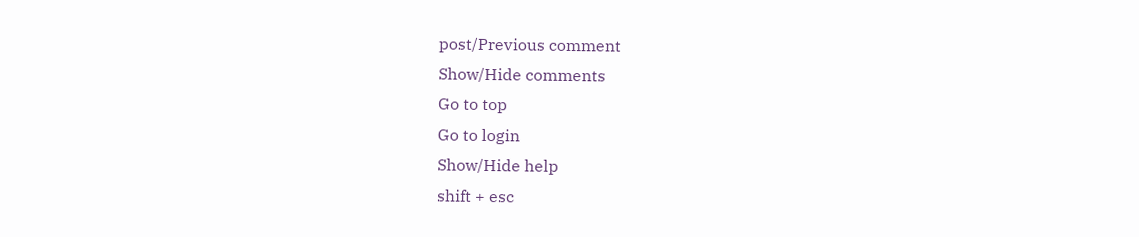post/Previous comment
Show/Hide comments
Go to top
Go to login
Show/Hide help
shift + esc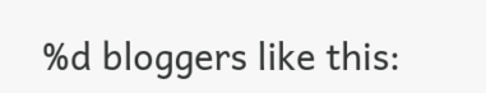%d bloggers like this: